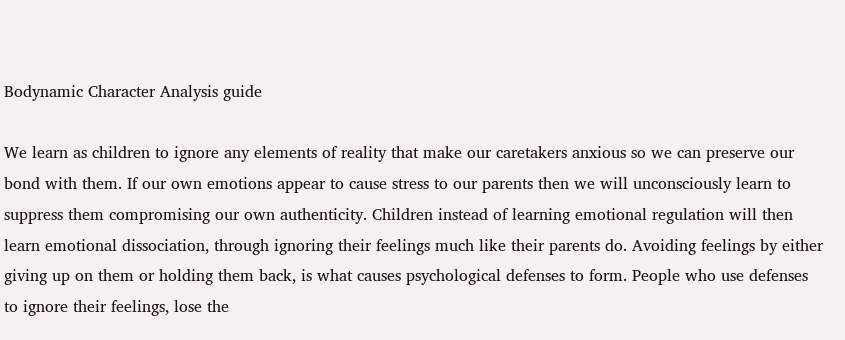Bodynamic Character Analysis guide

We learn as children to ignore any elements of reality that make our caretakers anxious so we can preserve our bond with them. If our own emotions appear to cause stress to our parents then we will unconsciously learn to suppress them compromising our own authenticity. Children instead of learning emotional regulation will then learn emotional dissociation, through ignoring their feelings much like their parents do. Avoiding feelings by either giving up on them or holding them back, is what causes psychological defenses to form. People who use defenses to ignore their feelings, lose the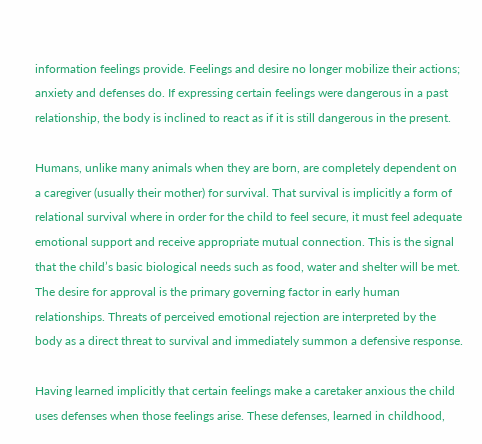information feelings provide. Feelings and desire no longer mobilize their actions; anxiety and defenses do. If expressing certain feelings were dangerous in a past relationship, the body is inclined to react as if it is still dangerous in the present.

Humans, unlike many animals when they are born, are completely dependent on a caregiver (usually their mother) for survival. That survival is implicitly a form of relational survival where in order for the child to feel secure, it must feel adequate emotional support and receive appropriate mutual connection. This is the signal that the child’s basic biological needs such as food, water and shelter will be met. The desire for approval is the primary governing factor in early human relationships. Threats of perceived emotional rejection are interpreted by the body as a direct threat to survival and immediately summon a defensive response.

Having learned implicitly that certain feelings make a caretaker anxious the child uses defenses when those feelings arise. These defenses, learned in childhood,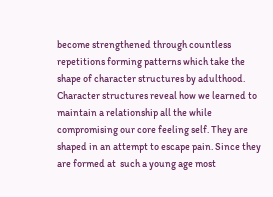become strengthened through countless repetitions forming patterns which take the shape of character structures by adulthood. Character structures reveal how we learned to maintain a relationship all the while compromising our core feeling self. They are shaped in an attempt to escape pain. Since they are formed at  such a young age most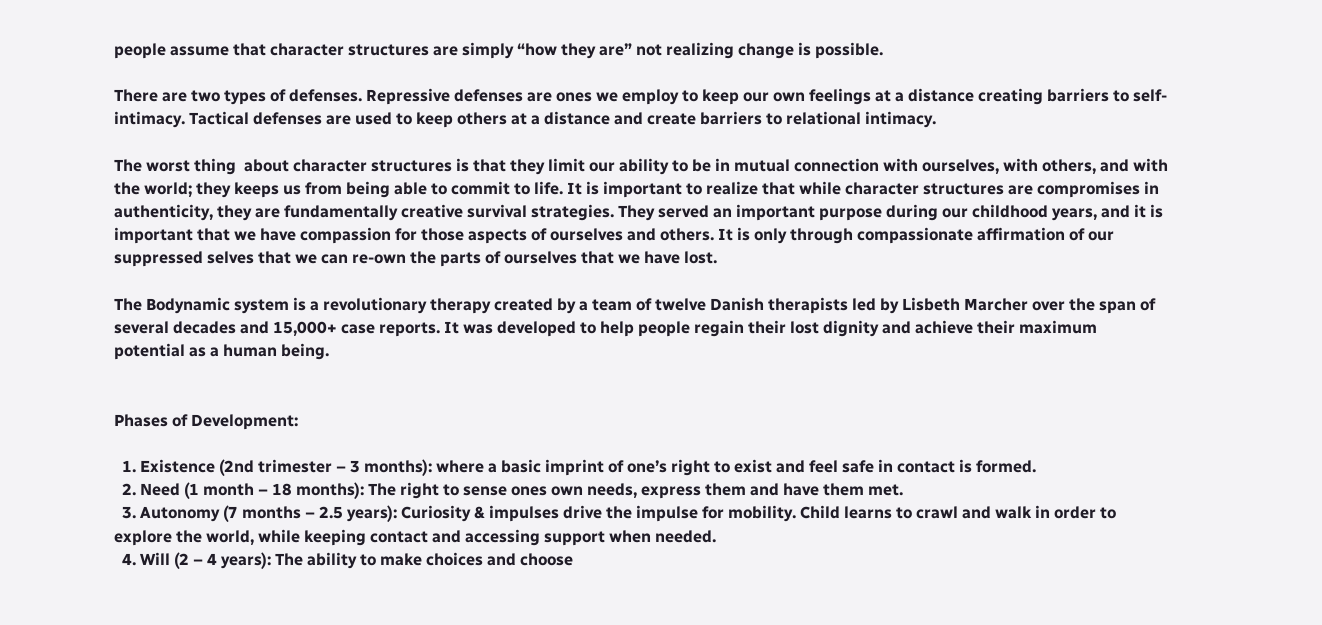people assume that character structures are simply “how they are” not realizing change is possible.

There are two types of defenses. Repressive defenses are ones we employ to keep our own feelings at a distance creating barriers to self-intimacy. Tactical defenses are used to keep others at a distance and create barriers to relational intimacy.

The worst thing  about character structures is that they limit our ability to be in mutual connection with ourselves, with others, and with the world; they keeps us from being able to commit to life. It is important to realize that while character structures are compromises in authenticity, they are fundamentally creative survival strategies. They served an important purpose during our childhood years, and it is important that we have compassion for those aspects of ourselves and others. It is only through compassionate affirmation of our suppressed selves that we can re-own the parts of ourselves that we have lost.

The Bodynamic system is a revolutionary therapy created by a team of twelve Danish therapists led by Lisbeth Marcher over the span of several decades and 15,000+ case reports. It was developed to help people regain their lost dignity and achieve their maximum potential as a human being.


Phases of Development:

  1. Existence (2nd trimester – 3 months): where a basic imprint of one’s right to exist and feel safe in contact is formed.
  2. Need (1 month – 18 months): The right to sense ones own needs, express them and have them met.
  3. Autonomy (7 months – 2.5 years): Curiosity & impulses drive the impulse for mobility. Child learns to crawl and walk in order to explore the world, while keeping contact and accessing support when needed.
  4. Will (2 – 4 years): The ability to make choices and choose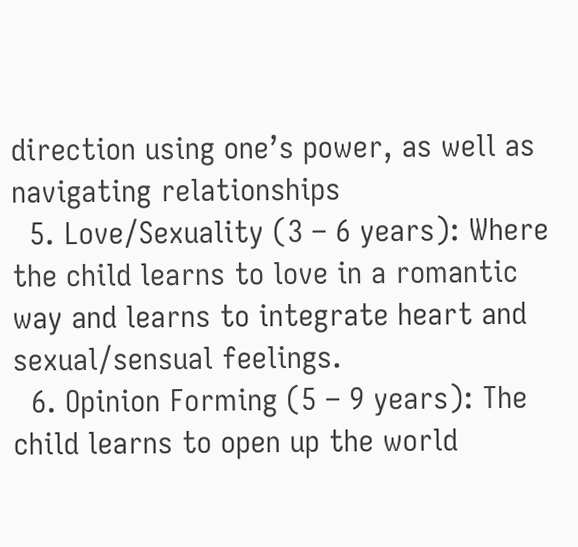direction using one’s power, as well as navigating relationships
  5. Love/Sexuality (3 – 6 years): Where the child learns to love in a romantic way and learns to integrate heart and sexual/sensual feelings.
  6. Opinion Forming (5 – 9 years): The child learns to open up the world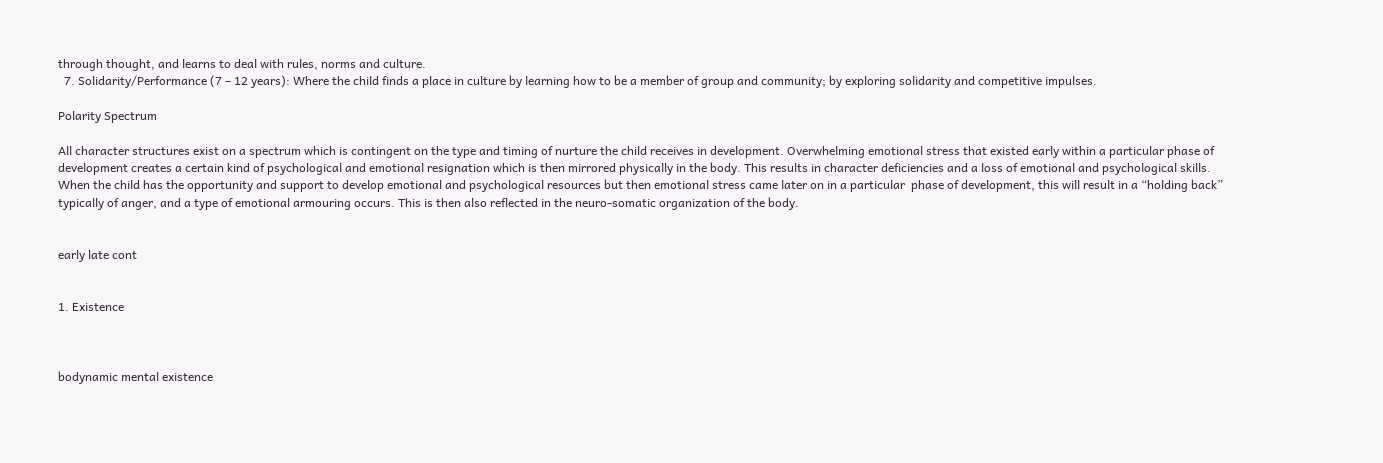through thought, and learns to deal with rules, norms and culture.
  7. Solidarity/Performance (7 – 12 years): Where the child finds a place in culture by learning how to be a member of group and community; by exploring solidarity and competitive impulses.

Polarity Spectrum

All character structures exist on a spectrum which is contingent on the type and timing of nurture the child receives in development. Overwhelming emotional stress that existed early within a particular phase of development creates a certain kind of psychological and emotional resignation which is then mirrored physically in the body. This results in character deficiencies and a loss of emotional and psychological skills. When the child has the opportunity and support to develop emotional and psychological resources but then emotional stress came later on in a particular  phase of development, this will result in a “holding back” typically of anger, and a type of emotional armouring occurs. This is then also reflected in the neuro-somatic organization of the body.


early late cont


1. Existence



bodynamic mental existence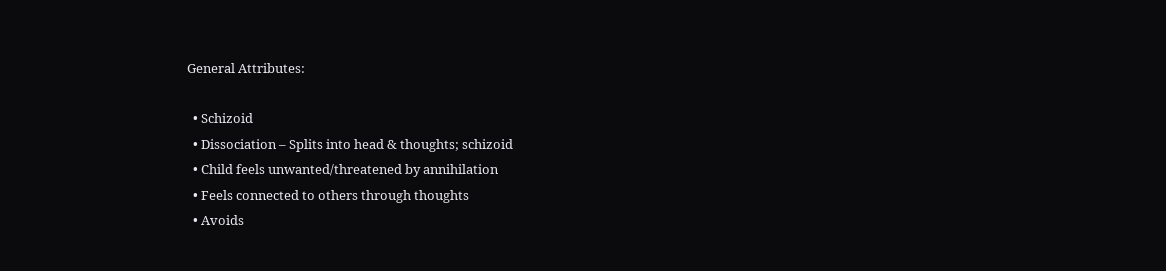General Attributes:

  • Schizoid
  • Dissociation – Splits into head & thoughts; schizoid
  • Child feels unwanted/threatened by annihilation
  • Feels connected to others through thoughts
  • Avoids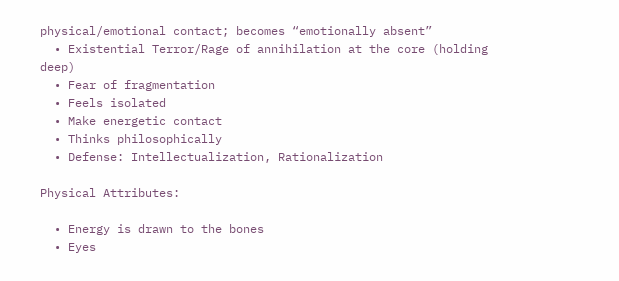physical/emotional contact; becomes “emotionally absent”
  • Existential Terror/Rage of annihilation at the core (holding deep)
  • Fear of fragmentation
  • Feels isolated
  • Make energetic contact
  • Thinks philosophically
  • Defense: Intellectualization, Rationalization

Physical Attributes:

  • Energy is drawn to the bones
  • Eyes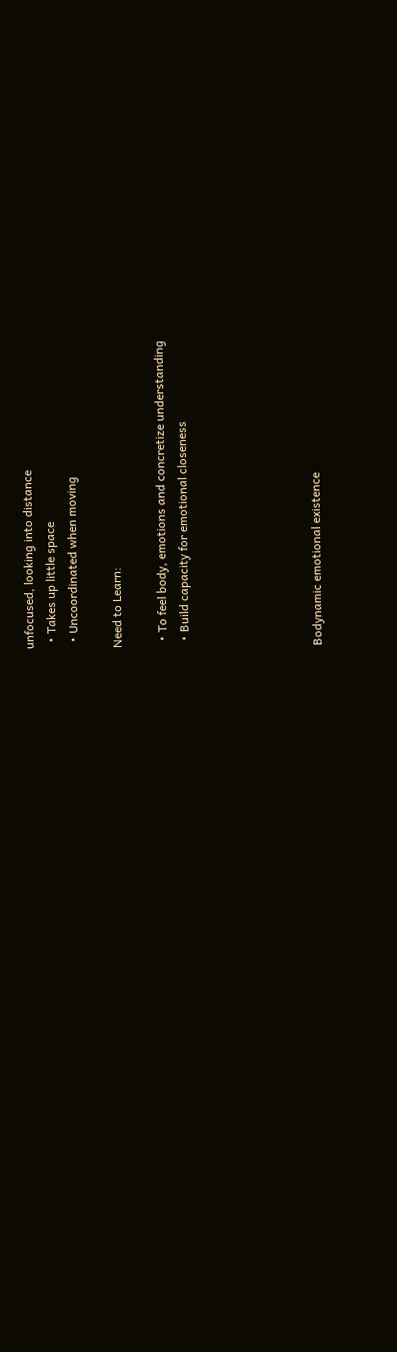unfocused, looking into distance
  • Takes up little space
  • Uncoordinated when moving

Need to Learn:

  • To feel body, emotions and concretize understanding
  • Build capacity for emotional closeness





Bodynamic emotional existence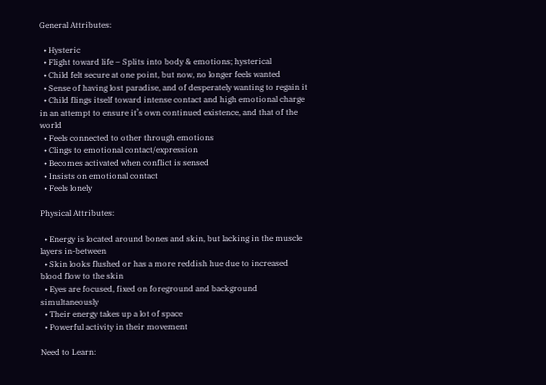General Attributes:

  • Hysteric
  • Flight toward life – Splits into body & emotions; hysterical
  • Child felt secure at one point, but now, no longer feels wanted
  • Sense of having lost paradise, and of desperately wanting to regain it
  • Child flings itself toward intense contact and high emotional charge in an attempt to ensure it’s own continued existence, and that of the world
  • Feels connected to other through emotions
  • Clings to emotional contact/expression
  • Becomes activated when conflict is sensed
  • Insists on emotional contact
  • Feels lonely

Physical Attributes:

  • Energy is located around bones and skin, but lacking in the muscle layers in-between
  • Skin looks flushed or has a more reddish hue due to increased blood flow to the skin
  • Eyes are focused, fixed on foreground and background simultaneously
  • Their energy takes up a lot of space
  • Powerful activity in their movement

Need to Learn: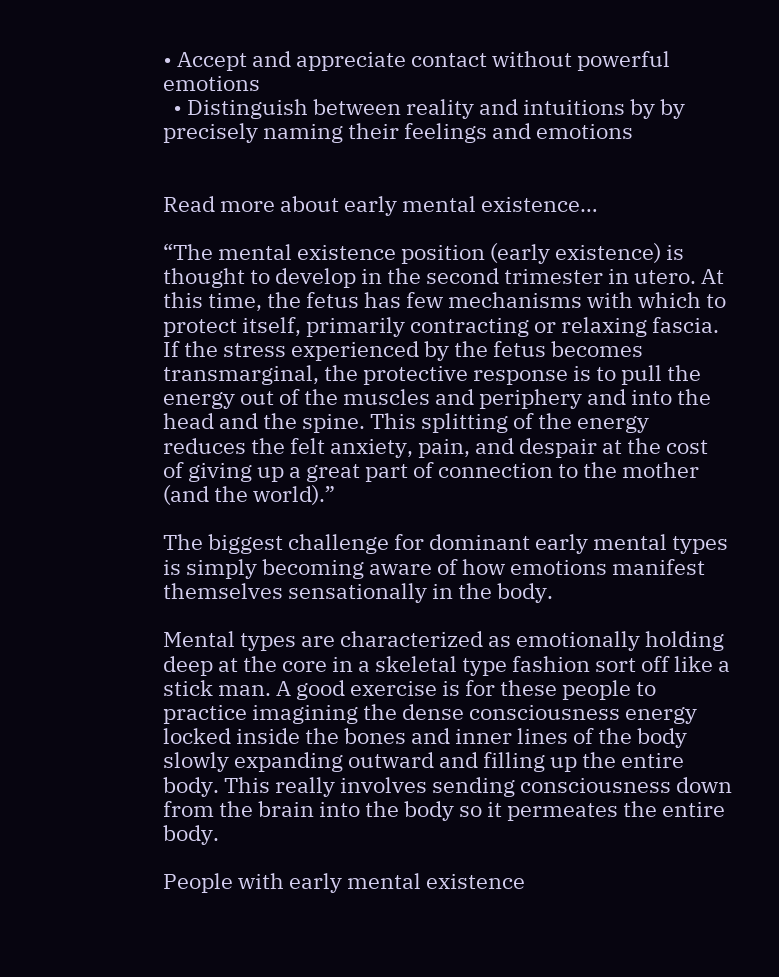• Accept and appreciate contact without powerful emotions
  • Distinguish between reality and intuitions by by precisely naming their feelings and emotions


Read more about early mental existence…

“The mental existence position (early existence) is thought to develop in the second trimester in utero. At this time, the fetus has few mechanisms with which to protect itself, primarily contracting or relaxing fascia. If the stress experienced by the fetus becomes transmarginal, the protective response is to pull the energy out of the muscles and periphery and into the head and the spine. This splitting of the energy reduces the felt anxiety, pain, and despair at the cost of giving up a great part of connection to the mother (and the world).”

The biggest challenge for dominant early mental types is simply becoming aware of how emotions manifest themselves sensationally in the body.

Mental types are characterized as emotionally holding deep at the core in a skeletal type fashion sort off like a stick man. A good exercise is for these people to practice imagining the dense consciousness energy locked inside the bones and inner lines of the body slowly expanding outward and filling up the entire body. This really involves sending consciousness down from the brain into the body so it permeates the entire body.

People with early mental existence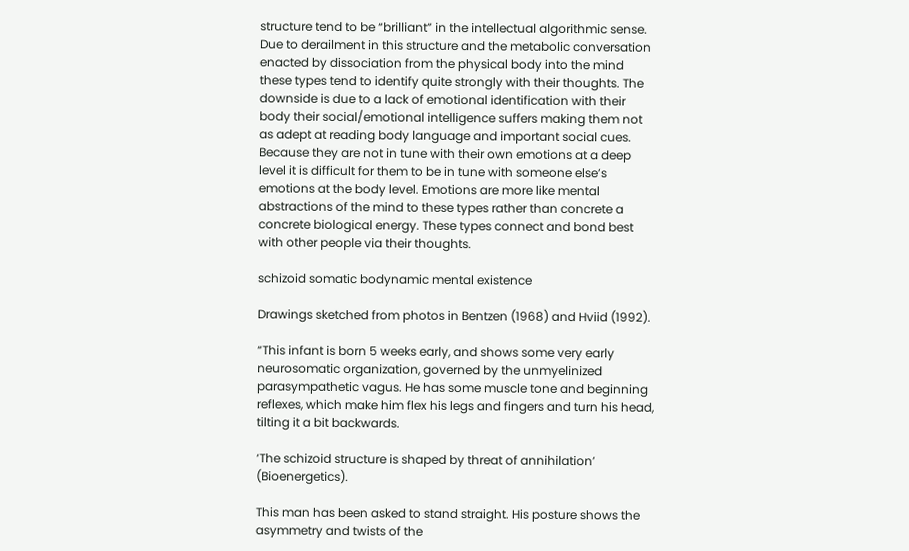structure tend to be “brilliant” in the intellectual algorithmic sense. Due to derailment in this structure and the metabolic conversation enacted by dissociation from the physical body into the mind these types tend to identify quite strongly with their thoughts. The downside is due to a lack of emotional identification with their body their social/emotional intelligence suffers making them not as adept at reading body language and important social cues. Because they are not in tune with their own emotions at a deep level it is difficult for them to be in tune with someone else’s emotions at the body level. Emotions are more like mental abstractions of the mind to these types rather than concrete a concrete biological energy. These types connect and bond best with other people via their thoughts.

schizoid somatic bodynamic mental existence

Drawings sketched from photos in Bentzen (1968) and Hviid (1992).

“This infant is born 5 weeks early, and shows some very early neurosomatic organization, governed by the unmyelinized parasympathetic vagus. He has some muscle tone and beginning reflexes, which make him flex his legs and fingers and turn his head, tilting it a bit backwards.

‘The schizoid structure is shaped by threat of annihilation’ (Bioenergetics).

This man has been asked to stand straight. His posture shows the asymmetry and twists of the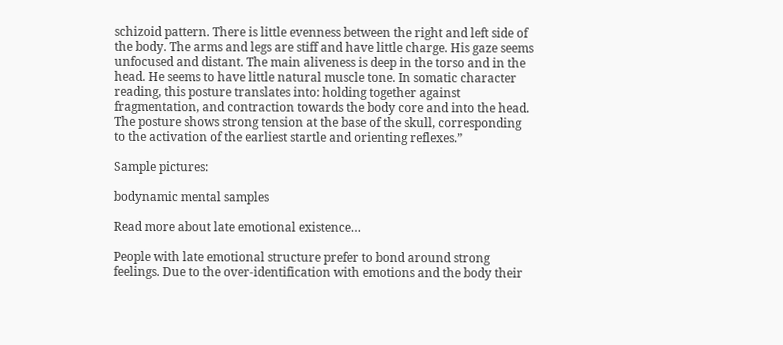schizoid pattern. There is little evenness between the right and left side of the body. The arms and legs are stiff and have little charge. His gaze seems unfocused and distant. The main aliveness is deep in the torso and in the head. He seems to have little natural muscle tone. In somatic character reading, this posture translates into: holding together against fragmentation, and contraction towards the body core and into the head. The posture shows strong tension at the base of the skull, corresponding to the activation of the earliest startle and orienting reflexes.”

Sample pictures:

bodynamic mental samples

Read more about late emotional existence…

People with late emotional structure prefer to bond around strong feelings. Due to the over-identification with emotions and the body their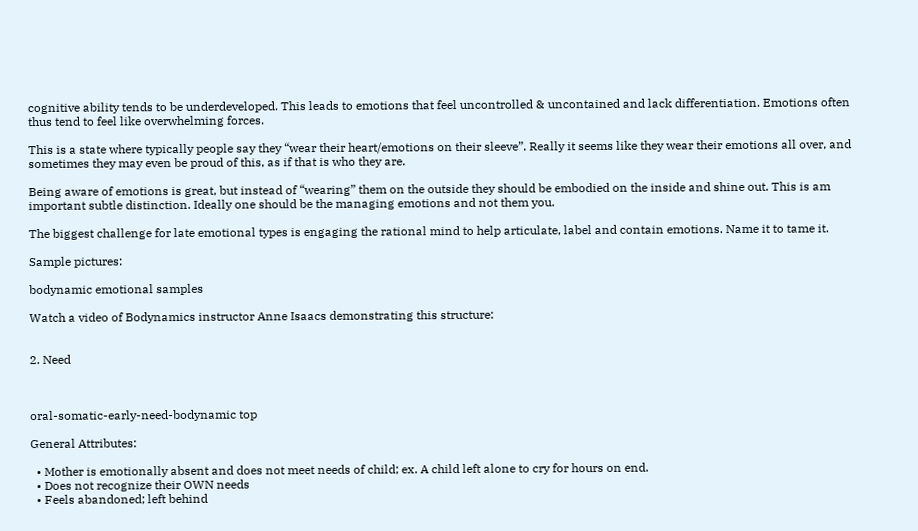cognitive ability tends to be underdeveloped. This leads to emotions that feel uncontrolled & uncontained and lack differentiation. Emotions often thus tend to feel like overwhelming forces.

This is a state where typically people say they “wear their heart/emotions on their sleeve”. Really it seems like they wear their emotions all over, and sometimes they may even be proud of this, as if that is who they are.

Being aware of emotions is great, but instead of “wearing” them on the outside they should be embodied on the inside and shine out. This is am important subtle distinction. Ideally one should be the managing emotions and not them you.

The biggest challenge for late emotional types is engaging the rational mind to help articulate, label and contain emotions. Name it to tame it.

Sample pictures:

bodynamic emotional samples

Watch a video of Bodynamics instructor Anne Isaacs demonstrating this structure:


2. Need



oral-somatic-early-need-bodynamic top

General Attributes:

  • Mother is emotionally absent and does not meet needs of child; ex. A child left alone to cry for hours on end.
  • Does not recognize their OWN needs
  • Feels abandoned; left behind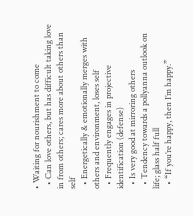• Waiting for nourishment to come
  • Can love others, but has difficult taking love in from others; cares more about others than self
  • Energetically & emotionally merges with others and environment, loses self
  • Frequently engages in projective identification (defense)
  • Is very good at mirroring others
  • Tendency towards a pollyanna outlook on life; glass half full
  • “If you’re happy, then I’m happy.”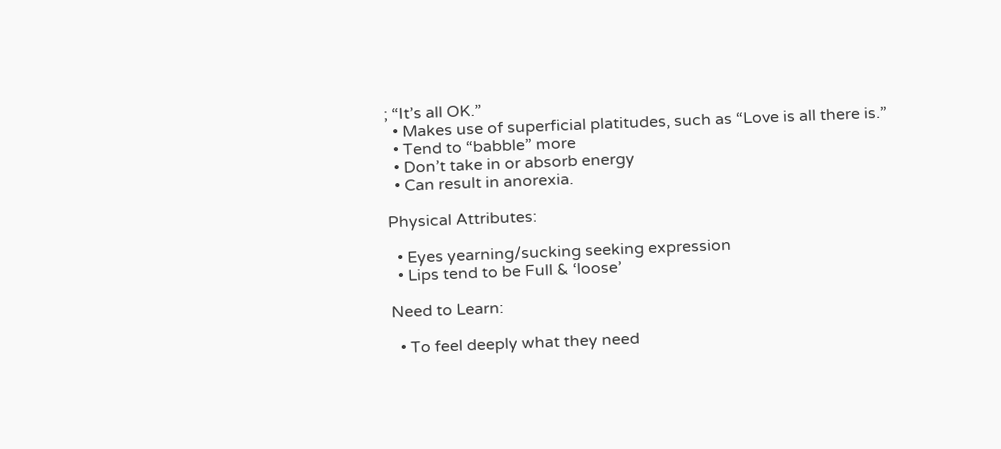; “It’s all OK.”
  • Makes use of superficial platitudes, such as “Love is all there is.”
  • Tend to “babble” more
  • Don’t take in or absorb energy
  • Can result in anorexia.

Physical Attributes:

  • Eyes yearning/sucking seeking expression
  • Lips tend to be Full & ‘loose’

Need to Learn:

  • To feel deeply what they need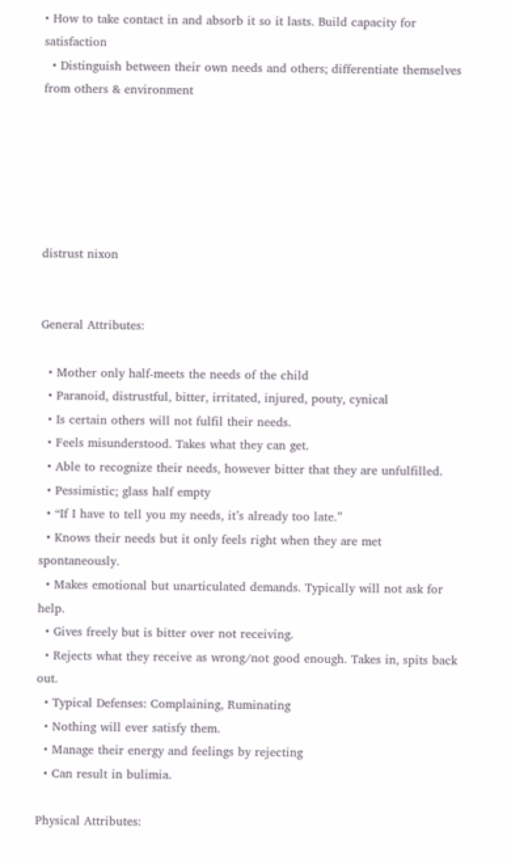• How to take contact in and absorb it so it lasts. Build capacity for satisfaction
  • Distinguish between their own needs and others; differentiate themselves from others & environment






distrust nixon


General Attributes:

  • Mother only half-meets the needs of the child
  • Paranoid, distrustful, bitter, irritated, injured, pouty, cynical
  • Is certain others will not fulfil their needs.
  • Feels misunderstood. Takes what they can get.
  • Able to recognize their needs, however bitter that they are unfulfilled.
  • Pessimistic; glass half empty
  • “If I have to tell you my needs, it’s already too late.”
  • Knows their needs but it only feels right when they are met spontaneously.
  • Makes emotional but unarticulated demands. Typically will not ask for help.
  • Gives freely but is bitter over not receiving.
  • Rejects what they receive as wrong/not good enough. Takes in, spits back out.
  • Typical Defenses: Complaining, Ruminating
  • Nothing will ever satisfy them.
  • Manage their energy and feelings by rejecting
  • Can result in bulimia.

Physical Attributes: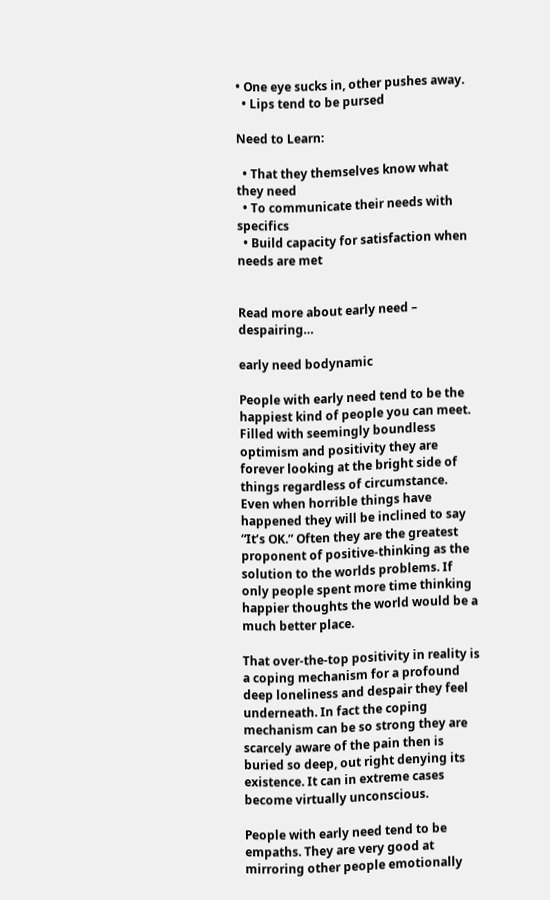• One eye sucks in, other pushes away.
  • Lips tend to be pursed

Need to Learn:

  • That they themselves know what they need
  • To communicate their needs with specifics
  • Build capacity for satisfaction when needs are met


Read more about early need – despairing…

early need bodynamic

People with early need tend to be the happiest kind of people you can meet. Filled with seemingly boundless optimism and positivity they are forever looking at the bright side of things regardless of circumstance. Even when horrible things have happened they will be inclined to say “It’s OK.” Often they are the greatest proponent of positive-thinking as the solution to the worlds problems. If only people spent more time thinking happier thoughts the world would be a much better place.

That over-the-top positivity in reality is a coping mechanism for a profound deep loneliness and despair they feel underneath. In fact the coping mechanism can be so strong they are scarcely aware of the pain then is buried so deep, out right denying its existence. It can in extreme cases become virtually unconscious.

People with early need tend to be empaths. They are very good at mirroring other people emotionally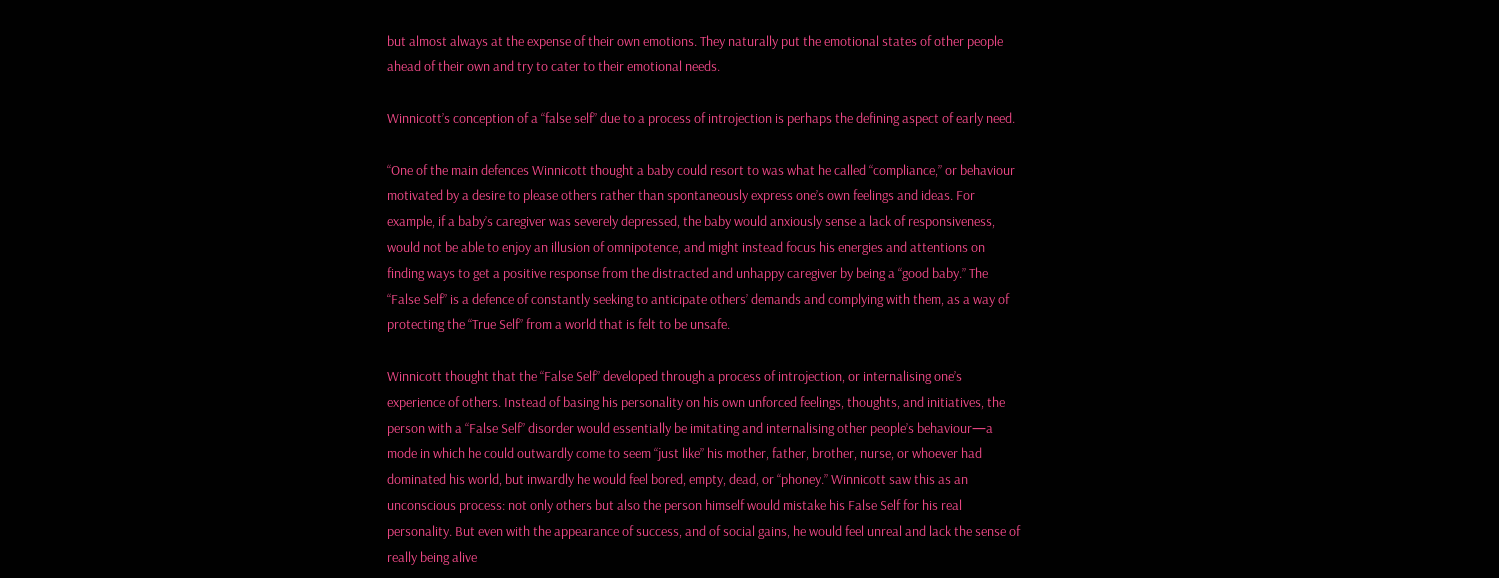but almost always at the expense of their own emotions. They naturally put the emotional states of other people ahead of their own and try to cater to their emotional needs.

Winnicott’s conception of a “false self” due to a process of introjection is perhaps the defining aspect of early need.

“One of the main defences Winnicott thought a baby could resort to was what he called “compliance,” or behaviour motivated by a desire to please others rather than spontaneously express one’s own feelings and ideas. For example, if a baby’s caregiver was severely depressed, the baby would anxiously sense a lack of responsiveness, would not be able to enjoy an illusion of omnipotence, and might instead focus his energies and attentions on finding ways to get a positive response from the distracted and unhappy caregiver by being a “good baby.” The “False Self” is a defence of constantly seeking to anticipate others’ demands and complying with them, as a way of protecting the “True Self” from a world that is felt to be unsafe.

Winnicott thought that the “False Self” developed through a process of introjection, or internalising one’s experience of others. Instead of basing his personality on his own unforced feelings, thoughts, and initiatives, the person with a “False Self” disorder would essentially be imitating and internalising other people’s behaviour—a mode in which he could outwardly come to seem “just like” his mother, father, brother, nurse, or whoever had dominated his world, but inwardly he would feel bored, empty, dead, or “phoney.” Winnicott saw this as an unconscious process: not only others but also the person himself would mistake his False Self for his real personality. But even with the appearance of success, and of social gains, he would feel unreal and lack the sense of really being alive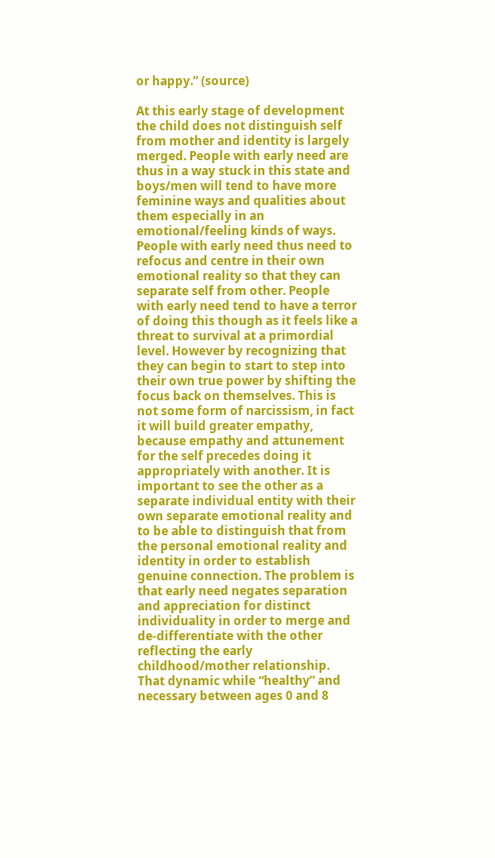or happy.” (source)

At this early stage of development the child does not distinguish self from mother and identity is largely merged. People with early need are thus in a way stuck in this state and boys/men will tend to have more feminine ways and qualities about them especially in an emotional/feeling kinds of ways. People with early need thus need to refocus and centre in their own emotional reality so that they can separate self from other. People with early need tend to have a terror of doing this though as it feels like a threat to survival at a primordial level. However by recognizing that they can begin to start to step into their own true power by shifting the focus back on themselves. This is not some form of narcissism, in fact it will build greater empathy, because empathy and attunement for the self precedes doing it appropriately with another. It is important to see the other as a separate individual entity with their own separate emotional reality and to be able to distinguish that from the personal emotional reality and identity in order to establish genuine connection. The problem is that early need negates separation and appreciation for distinct individuality in order to merge and de-differentiate with the other reflecting the early childhood/mother relationship. That dynamic while “healthy” and necessary between ages 0 and 8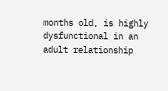months old, is highly dysfunctional in an adult relationship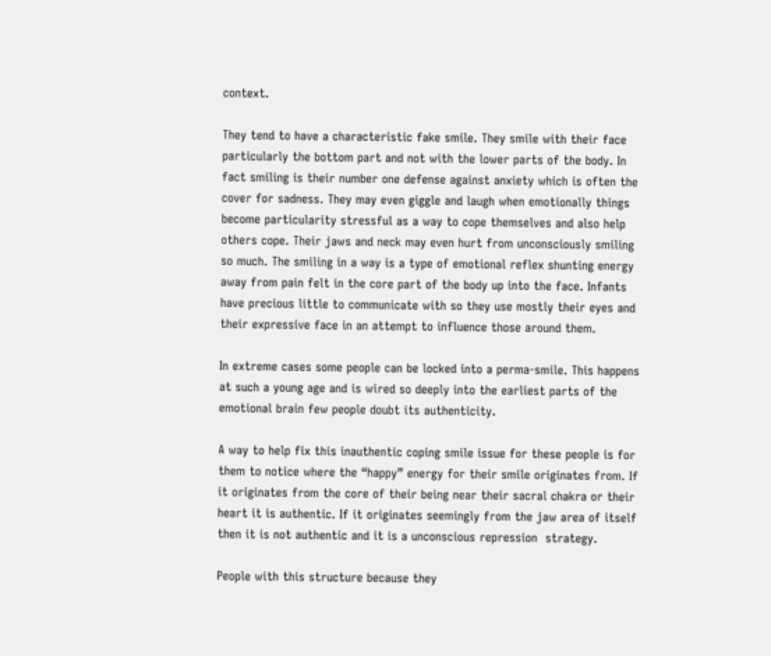context.

They tend to have a characteristic fake smile. They smile with their face particularly the bottom part and not with the lower parts of the body. In fact smiling is their number one defense against anxiety which is often the cover for sadness. They may even giggle and laugh when emotionally things become particularity stressful as a way to cope themselves and also help others cope. Their jaws and neck may even hurt from unconsciously smiling so much. The smiling in a way is a type of emotional reflex shunting energy away from pain felt in the core part of the body up into the face. Infants have precious little to communicate with so they use mostly their eyes and their expressive face in an attempt to influence those around them.

In extreme cases some people can be locked into a perma-smile. This happens at such a young age and is wired so deeply into the earliest parts of the emotional brain few people doubt its authenticity.

A way to help fix this inauthentic coping smile issue for these people is for them to notice where the “happy” energy for their smile originates from. If it originates from the core of their being near their sacral chakra or their heart it is authentic. If it originates seemingly from the jaw area of itself then it is not authentic and it is a unconscious repression  strategy.

People with this structure because they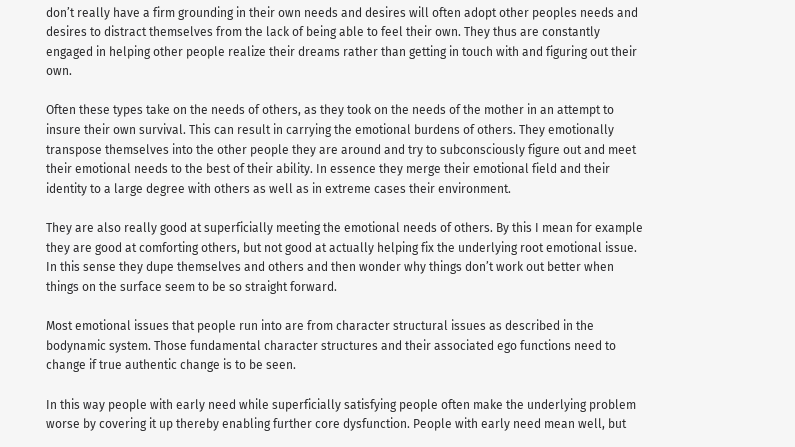don’t really have a firm grounding in their own needs and desires will often adopt other peoples needs and desires to distract themselves from the lack of being able to feel their own. They thus are constantly engaged in helping other people realize their dreams rather than getting in touch with and figuring out their own.

Often these types take on the needs of others, as they took on the needs of the mother in an attempt to insure their own survival. This can result in carrying the emotional burdens of others. They emotionally transpose themselves into the other people they are around and try to subconsciously figure out and meet their emotional needs to the best of their ability. In essence they merge their emotional field and their identity to a large degree with others as well as in extreme cases their environment.

They are also really good at superficially meeting the emotional needs of others. By this I mean for example they are good at comforting others, but not good at actually helping fix the underlying root emotional issue. In this sense they dupe themselves and others and then wonder why things don’t work out better when things on the surface seem to be so straight forward.

Most emotional issues that people run into are from character structural issues as described in the bodynamic system. Those fundamental character structures and their associated ego functions need to change if true authentic change is to be seen.

In this way people with early need while superficially satisfying people often make the underlying problem worse by covering it up thereby enabling further core dysfunction. People with early need mean well, but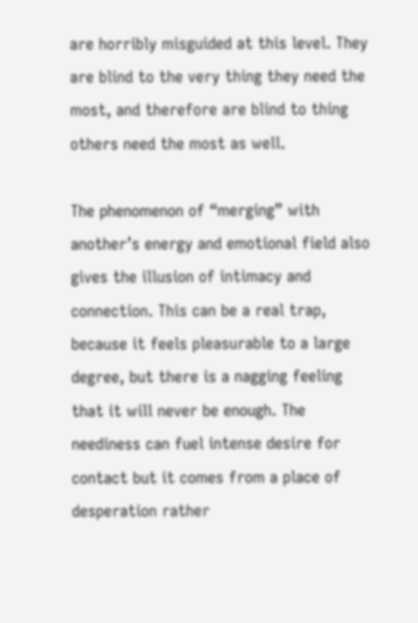are horribly misguided at this level. They are blind to the very thing they need the most, and therefore are blind to thing others need the most as well.

The phenomenon of “merging” with another’s energy and emotional field also gives the illusion of intimacy and connection. This can be a real trap, because it feels pleasurable to a large degree, but there is a nagging feeling that it will never be enough. The neediness can fuel intense desire for contact but it comes from a place of desperation rather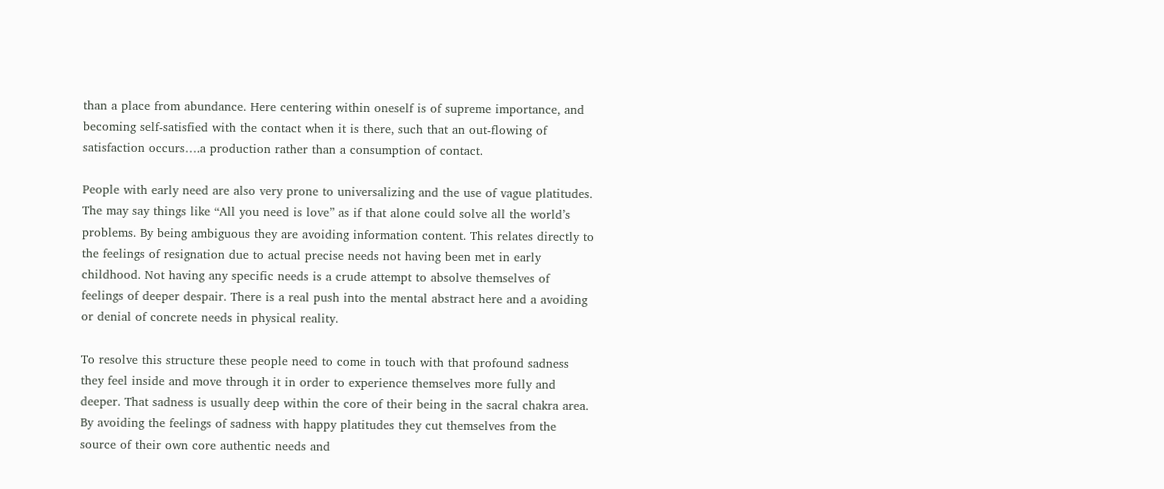than a place from abundance. Here centering within oneself is of supreme importance, and becoming self-satisfied with the contact when it is there, such that an out-flowing of satisfaction occurs….a production rather than a consumption of contact.

People with early need are also very prone to universalizing and the use of vague platitudes. The may say things like “All you need is love” as if that alone could solve all the world’s problems. By being ambiguous they are avoiding information content. This relates directly to the feelings of resignation due to actual precise needs not having been met in early childhood. Not having any specific needs is a crude attempt to absolve themselves of feelings of deeper despair. There is a real push into the mental abstract here and a avoiding  or denial of concrete needs in physical reality.

To resolve this structure these people need to come in touch with that profound sadness they feel inside and move through it in order to experience themselves more fully and deeper. That sadness is usually deep within the core of their being in the sacral chakra area. By avoiding the feelings of sadness with happy platitudes they cut themselves from the source of their own core authentic needs and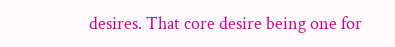desires. That core desire being one for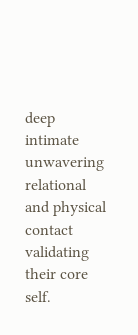deep intimate unwavering relational and physical contact validating their core self.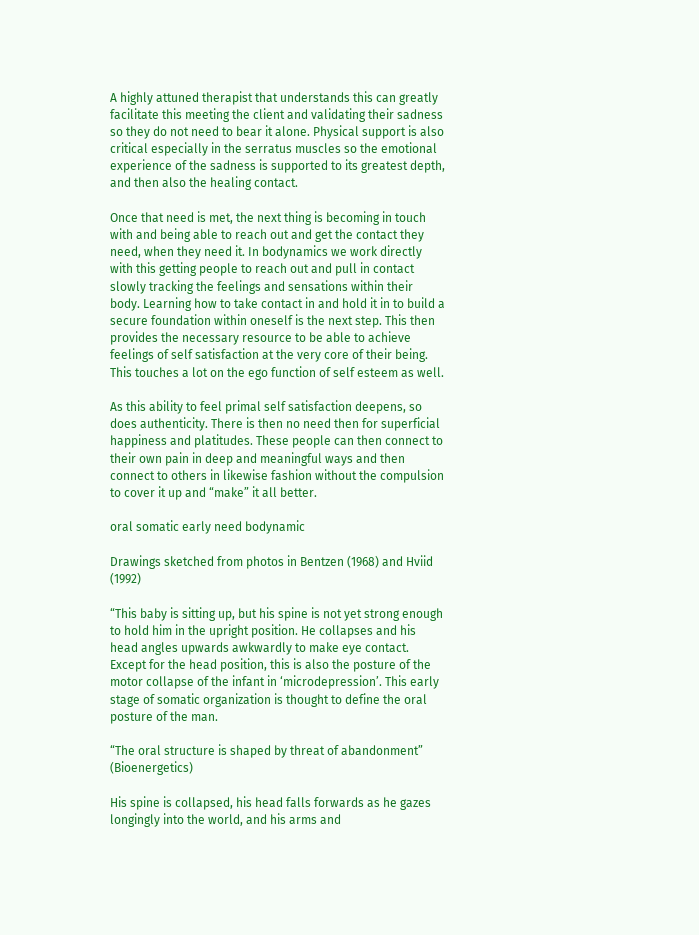A highly attuned therapist that understands this can greatly facilitate this meeting the client and validating their sadness so they do not need to bear it alone. Physical support is also critical especially in the serratus muscles so the emotional experience of the sadness is supported to its greatest depth, and then also the healing contact.

Once that need is met, the next thing is becoming in touch with and being able to reach out and get the contact they need, when they need it. In bodynamics we work directly with this getting people to reach out and pull in contact slowly tracking the feelings and sensations within their body. Learning how to take contact in and hold it in to build a secure foundation within oneself is the next step. This then provides the necessary resource to be able to achieve feelings of self satisfaction at the very core of their being. This touches a lot on the ego function of self esteem as well.

As this ability to feel primal self satisfaction deepens, so does authenticity. There is then no need then for superficial happiness and platitudes. These people can then connect to their own pain in deep and meaningful ways and then connect to others in likewise fashion without the compulsion to cover it up and “make” it all better.

oral somatic early need bodynamic

Drawings sketched from photos in Bentzen (1968) and Hviid (1992)

“This baby is sitting up, but his spine is not yet strong enough to hold him in the upright position. He collapses and his head angles upwards awkwardly to make eye contact. Except for the head position, this is also the posture of the motor collapse of the infant in ‘microdepression’. This early stage of somatic organization is thought to define the oral posture of the man.

“The oral structure is shaped by threat of abandonment” (Bioenergetics)

His spine is collapsed, his head falls forwards as he gazes longingly into the world, and his arms and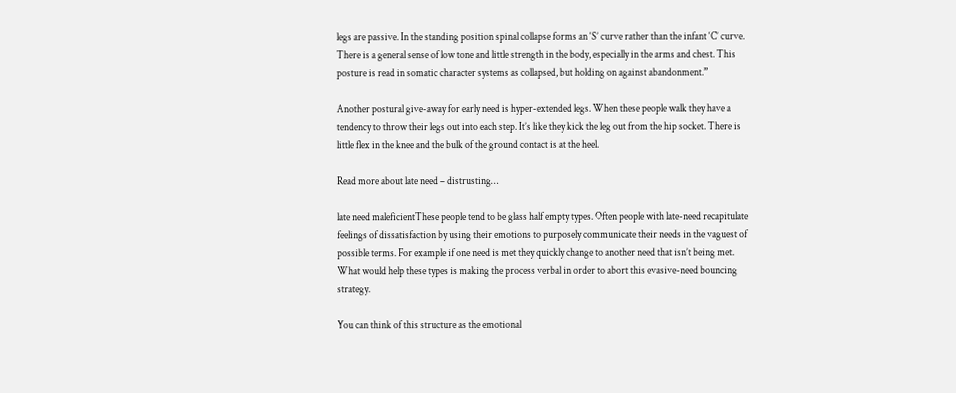legs are passive. In the standing position spinal collapse forms an ‘S’ curve rather than the infant ‘C’ curve. There is a general sense of low tone and little strength in the body, especially in the arms and chest. This posture is read in somatic character systems as collapsed, but holding on against abandonment.”

Another postural give-away for early need is hyper-extended legs. When these people walk they have a tendency to throw their legs out into each step. It’s like they kick the leg out from the hip socket. There is little flex in the knee and the bulk of the ground contact is at the heel.

Read more about late need – distrusting…

late need maleficientThese people tend to be glass half empty types. Often people with late-need recapitulate feelings of dissatisfaction by using their emotions to purposely communicate their needs in the vaguest of possible terms. For example if one need is met they quickly change to another need that isn’t being met. What would help these types is making the process verbal in order to abort this evasive-need bouncing strategy.

You can think of this structure as the emotional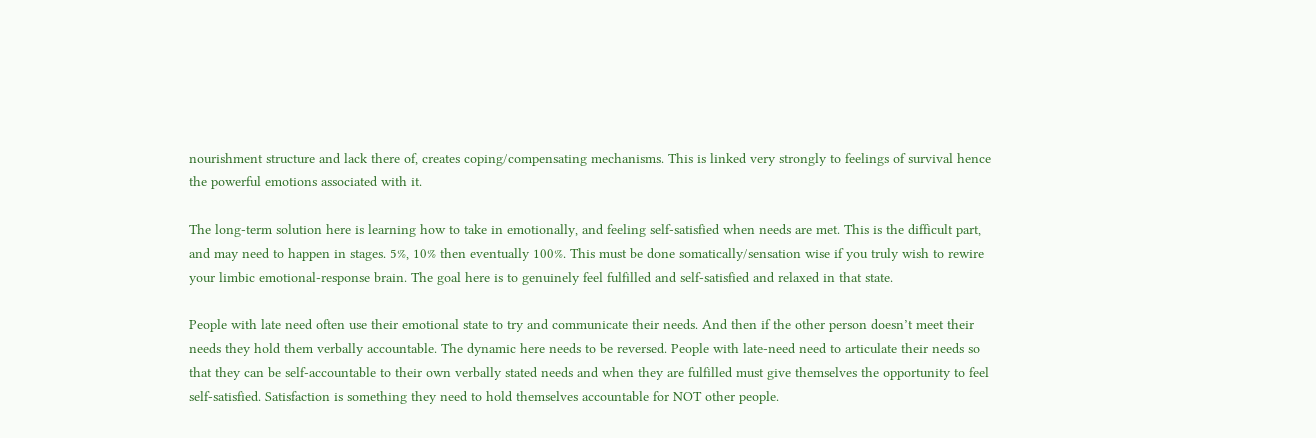nourishment structure and lack there of, creates coping/compensating mechanisms. This is linked very strongly to feelings of survival hence the powerful emotions associated with it.

The long-term solution here is learning how to take in emotionally, and feeling self-satisfied when needs are met. This is the difficult part, and may need to happen in stages. 5%, 10% then eventually 100%. This must be done somatically/sensation wise if you truly wish to rewire your limbic emotional-response brain. The goal here is to genuinely feel fulfilled and self-satisfied and relaxed in that state.

People with late need often use their emotional state to try and communicate their needs. And then if the other person doesn’t meet their needs they hold them verbally accountable. The dynamic here needs to be reversed. People with late-need need to articulate their needs so that they can be self-accountable to their own verbally stated needs and when they are fulfilled must give themselves the opportunity to feel self-satisfied. Satisfaction is something they need to hold themselves accountable for NOT other people.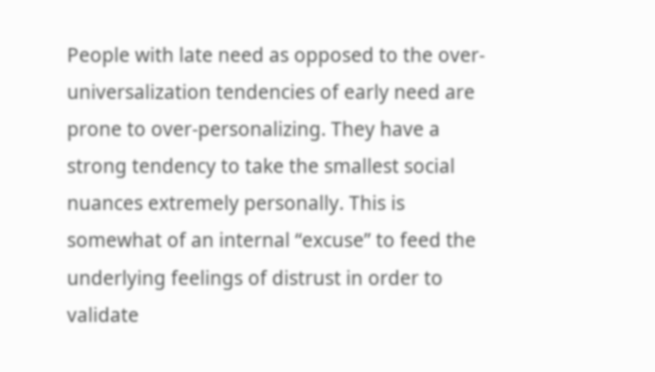People with late need as opposed to the over-universalization tendencies of early need are prone to over-personalizing. They have a strong tendency to take the smallest social nuances extremely personally. This is somewhat of an internal “excuse” to feed the underlying feelings of distrust in order to validate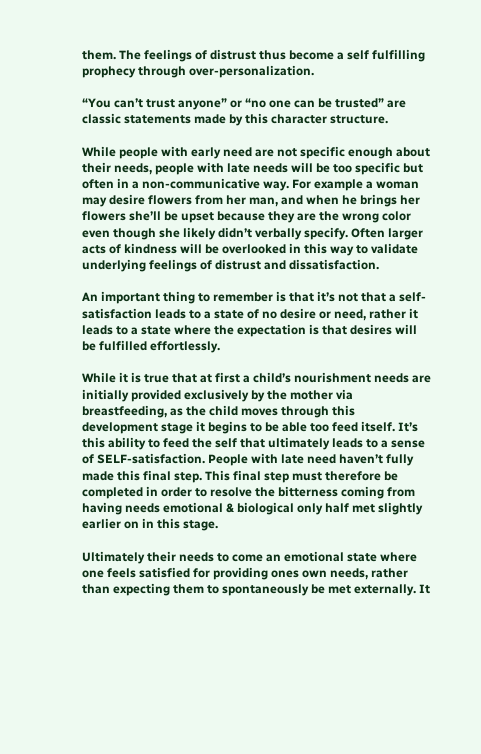them. The feelings of distrust thus become a self fulfilling prophecy through over-personalization.

“You can’t trust anyone” or “no one can be trusted” are classic statements made by this character structure.

While people with early need are not specific enough about their needs, people with late needs will be too specific but often in a non-communicative way. For example a woman may desire flowers from her man, and when he brings her flowers she’ll be upset because they are the wrong color even though she likely didn’t verbally specify. Often larger acts of kindness will be overlooked in this way to validate underlying feelings of distrust and dissatisfaction.

An important thing to remember is that it’s not that a self-satisfaction leads to a state of no desire or need, rather it leads to a state where the expectation is that desires will be fulfilled effortlessly.

While it is true that at first a child’s nourishment needs are initially provided exclusively by the mother via breastfeeding, as the child moves through this development stage it begins to be able too feed itself. It’s this ability to feed the self that ultimately leads to a sense of SELF-satisfaction. People with late need haven’t fully made this final step. This final step must therefore be completed in order to resolve the bitterness coming from having needs emotional & biological only half met slightly earlier on in this stage.

Ultimately their needs to come an emotional state where one feels satisfied for providing ones own needs, rather than expecting them to spontaneously be met externally. It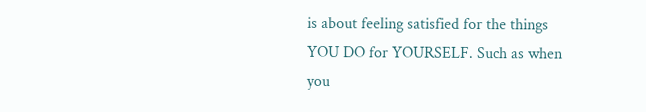is about feeling satisfied for the things YOU DO for YOURSELF. Such as when you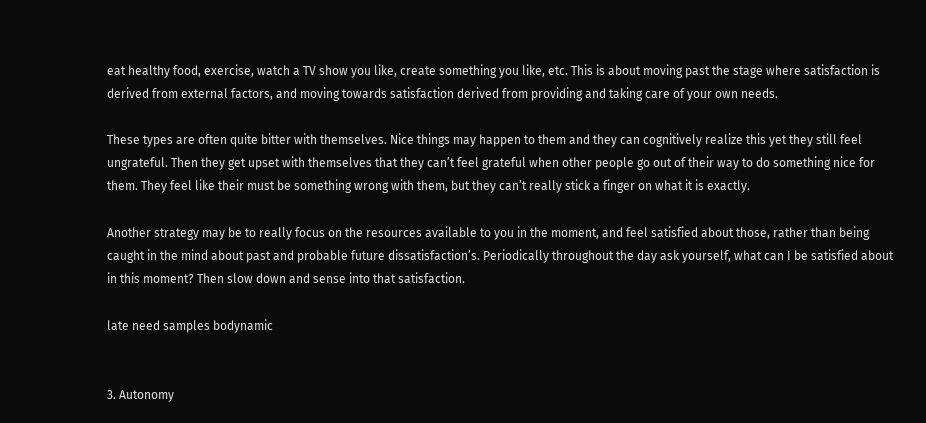eat healthy food, exercise, watch a TV show you like, create something you like, etc. This is about moving past the stage where satisfaction is derived from external factors, and moving towards satisfaction derived from providing and taking care of your own needs.

These types are often quite bitter with themselves. Nice things may happen to them and they can cognitively realize this yet they still feel ungrateful. Then they get upset with themselves that they can’t feel grateful when other people go out of their way to do something nice for them. They feel like their must be something wrong with them, but they can’t really stick a finger on what it is exactly.

Another strategy may be to really focus on the resources available to you in the moment, and feel satisfied about those, rather than being caught in the mind about past and probable future dissatisfaction’s. Periodically throughout the day ask yourself, what can I be satisfied about in this moment? Then slow down and sense into that satisfaction.

late need samples bodynamic


3. Autonomy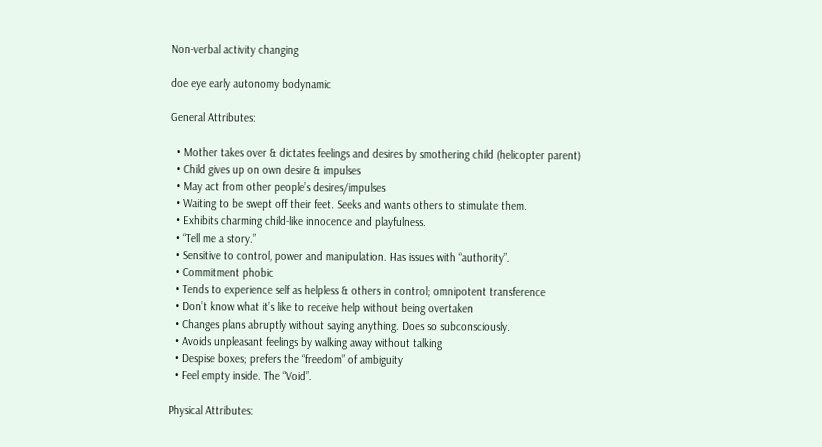Non-verbal activity changing

doe eye early autonomy bodynamic

General Attributes:

  • Mother takes over & dictates feelings and desires by smothering child (helicopter parent)
  • Child gives up on own desire & impulses
  • May act from other people’s desires/impulses
  • Waiting to be swept off their feet. Seeks and wants others to stimulate them.
  • Exhibits charming child-like innocence and playfulness.
  • “Tell me a story.”
  • Sensitive to control, power and manipulation. Has issues with “authority”.
  • Commitment phobic
  • Tends to experience self as helpless & others in control; omnipotent transference
  • Don’t know what it’s like to receive help without being overtaken
  • Changes plans abruptly without saying anything. Does so subconsciously.
  • Avoids unpleasant feelings by walking away without talking
  • Despise boxes; prefers the “freedom” of ambiguity
  • Feel empty inside. The “Void”.

Physical Attributes: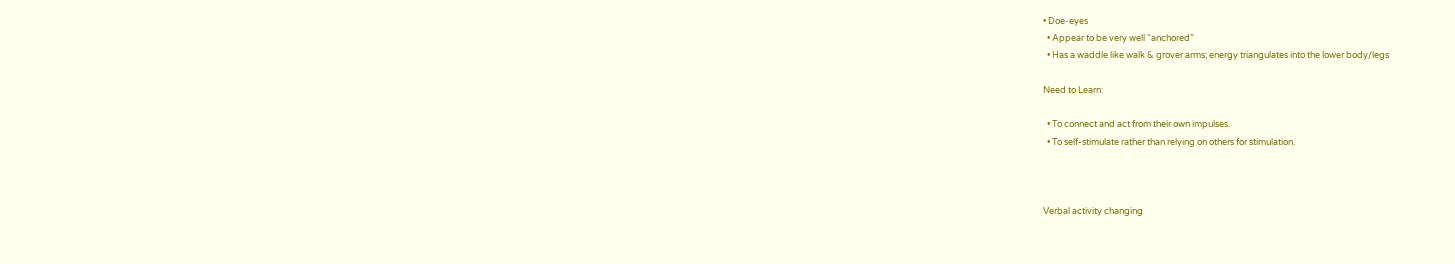• Doe-eyes
  • Appear to be very well “anchored”
  • Has a waddle like walk & grover arms; energy triangulates into the lower body/legs

Need to Learn:

  • To connect and act from their own impulses.
  • To self-stimulate rather than relying on others for stimulation.



Verbal activity changing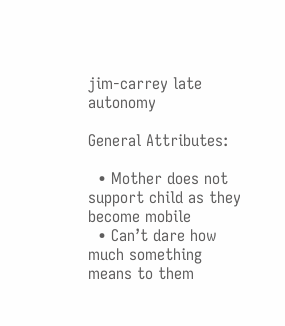jim-carrey late autonomy

General Attributes:

  • Mother does not support child as they become mobile
  • Can’t dare how much something means to them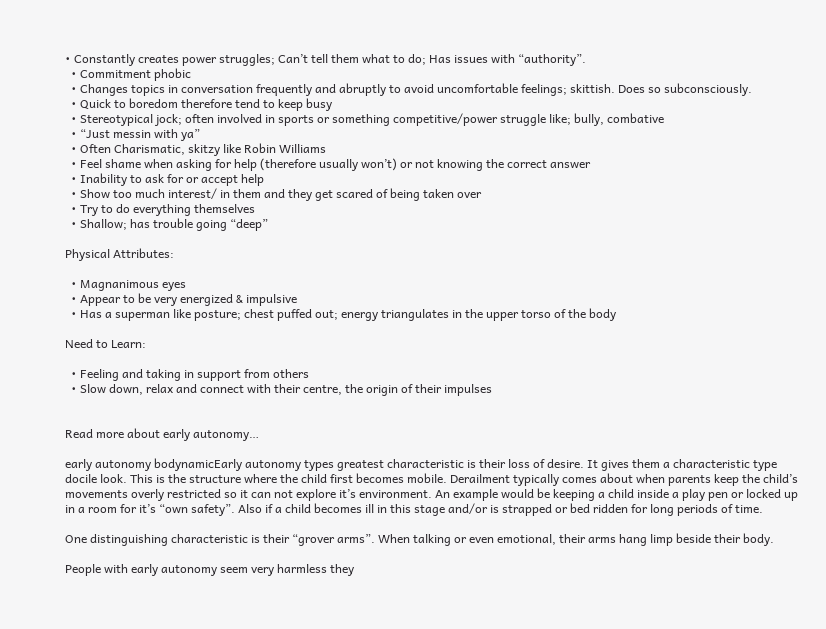• Constantly creates power struggles; Can’t tell them what to do; Has issues with “authority”.
  • Commitment phobic
  • Changes topics in conversation frequently and abruptly to avoid uncomfortable feelings; skittish. Does so subconsciously.
  • Quick to boredom therefore tend to keep busy
  • Stereotypical jock; often involved in sports or something competitive/power struggle like; bully, combative
  • “Just messin with ya”
  • Often Charismatic, skitzy like Robin Williams
  • Feel shame when asking for help (therefore usually won’t) or not knowing the correct answer
  • Inability to ask for or accept help
  • Show too much interest/ in them and they get scared of being taken over
  • Try to do everything themselves
  • Shallow; has trouble going “deep”

Physical Attributes:

  • Magnanimous eyes
  • Appear to be very energized & impulsive
  • Has a superman like posture; chest puffed out; energy triangulates in the upper torso of the body

Need to Learn:

  • Feeling and taking in support from others
  • Slow down, relax and connect with their centre, the origin of their impulses


Read more about early autonomy…

early autonomy bodynamicEarly autonomy types greatest characteristic is their loss of desire. It gives them a characteristic type docile look. This is the structure where the child first becomes mobile. Derailment typically comes about when parents keep the child’s movements overly restricted so it can not explore it’s environment. An example would be keeping a child inside a play pen or locked up in a room for it’s “own safety”. Also if a child becomes ill in this stage and/or is strapped or bed ridden for long periods of time.

One distinguishing characteristic is their “grover arms”. When talking or even emotional, their arms hang limp beside their body.

People with early autonomy seem very harmless they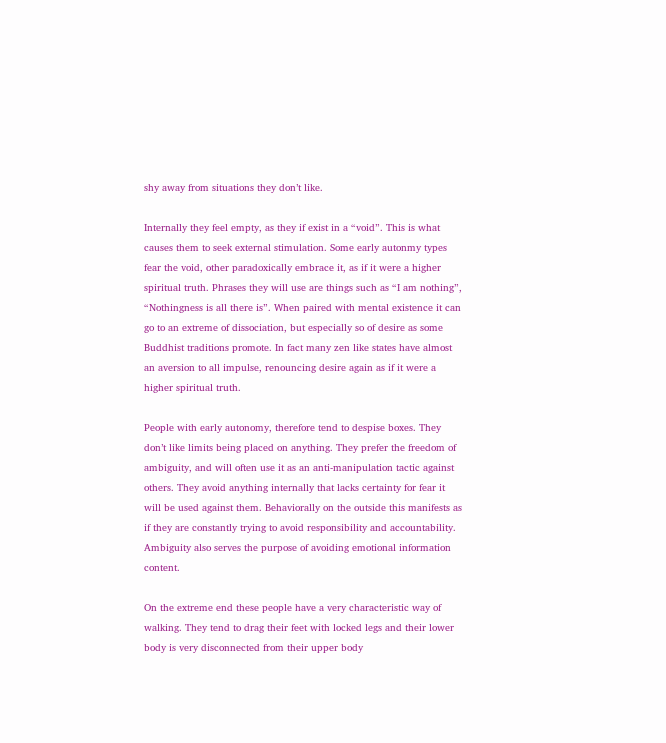shy away from situations they don’t like.

Internally they feel empty, as they if exist in a “void”. This is what causes them to seek external stimulation. Some early autonmy types fear the void, other paradoxically embrace it, as if it were a higher spiritual truth. Phrases they will use are things such as “I am nothing”, “Nothingness is all there is”. When paired with mental existence it can go to an extreme of dissociation, but especially so of desire as some Buddhist traditions promote. In fact many zen like states have almost an aversion to all impulse, renouncing desire again as if it were a higher spiritual truth.

People with early autonomy, therefore tend to despise boxes. They don’t like limits being placed on anything. They prefer the freedom of ambiguity, and will often use it as an anti-manipulation tactic against others. They avoid anything internally that lacks certainty for fear it will be used against them. Behaviorally on the outside this manifests as if they are constantly trying to avoid responsibility and accountability. Ambiguity also serves the purpose of avoiding emotional information content.

On the extreme end these people have a very characteristic way of walking. They tend to drag their feet with locked legs and their lower body is very disconnected from their upper body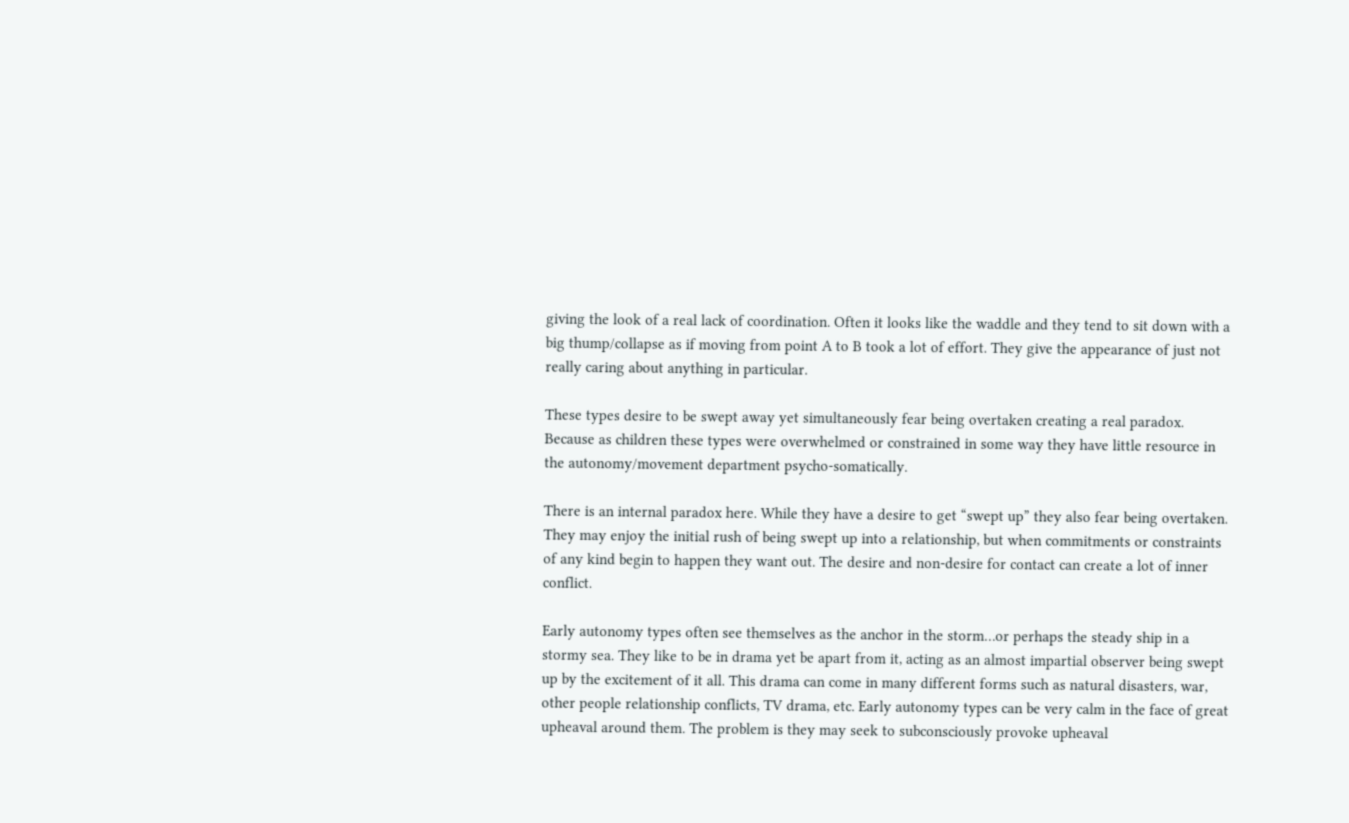giving the look of a real lack of coordination. Often it looks like the waddle and they tend to sit down with a big thump/collapse as if moving from point A to B took a lot of effort. They give the appearance of just not really caring about anything in particular.

These types desire to be swept away yet simultaneously fear being overtaken creating a real paradox. Because as children these types were overwhelmed or constrained in some way they have little resource in the autonomy/movement department psycho-somatically.

There is an internal paradox here. While they have a desire to get “swept up” they also fear being overtaken. They may enjoy the initial rush of being swept up into a relationship, but when commitments or constraints of any kind begin to happen they want out. The desire and non-desire for contact can create a lot of inner conflict.

Early autonomy types often see themselves as the anchor in the storm…or perhaps the steady ship in a stormy sea. They like to be in drama yet be apart from it, acting as an almost impartial observer being swept up by the excitement of it all. This drama can come in many different forms such as natural disasters, war, other people relationship conflicts, TV drama, etc. Early autonomy types can be very calm in the face of great upheaval around them. The problem is they may seek to subconsciously provoke upheaval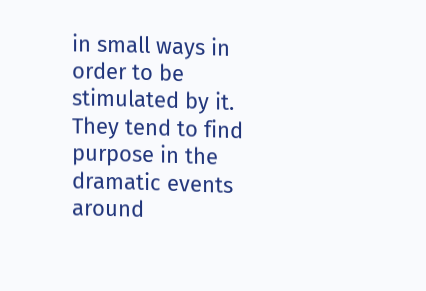in small ways in order to be stimulated by it. They tend to find purpose in the dramatic events around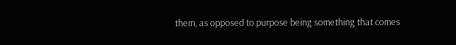them, as opposed to purpose being something that comes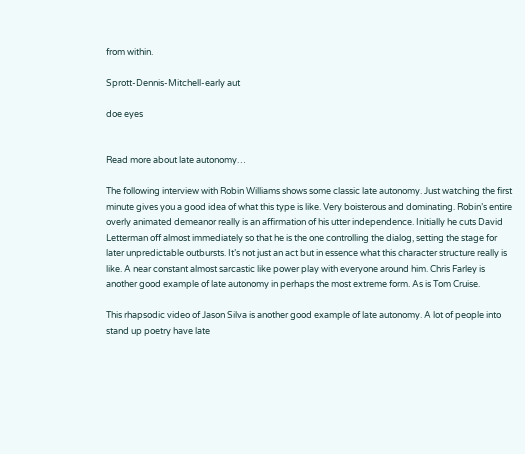from within.

Sprott-Dennis-Mitchell-early aut

doe eyes


Read more about late autonomy…

The following interview with Robin Williams shows some classic late autonomy. Just watching the first minute gives you a good idea of what this type is like. Very boisterous and dominating. Robin’s entire overly animated demeanor really is an affirmation of his utter independence. Initially he cuts David Letterman off almost immediately so that he is the one controlling the dialog, setting the stage for later unpredictable outbursts. It’s not just an act but in essence what this character structure really is like. A near constant almost sarcastic like power play with everyone around him. Chris Farley is another good example of late autonomy in perhaps the most extreme form. As is Tom Cruise.

This rhapsodic video of Jason Silva is another good example of late autonomy. A lot of people into stand up poetry have late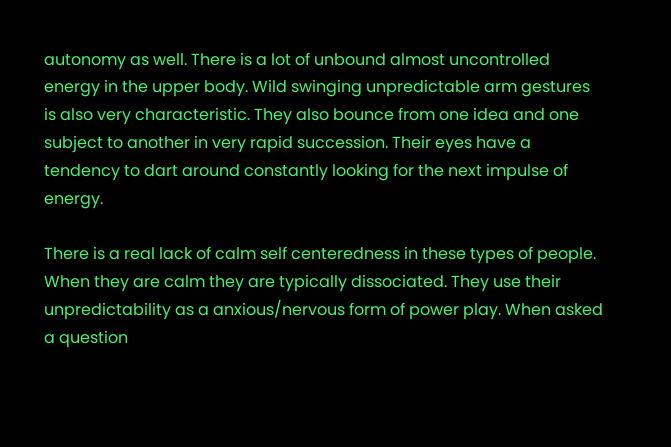autonomy as well. There is a lot of unbound almost uncontrolled energy in the upper body. Wild swinging unpredictable arm gestures is also very characteristic. They also bounce from one idea and one subject to another in very rapid succession. Their eyes have a tendency to dart around constantly looking for the next impulse of energy.

There is a real lack of calm self centeredness in these types of people. When they are calm they are typically dissociated. They use their unpredictability as a anxious/nervous form of power play. When asked a question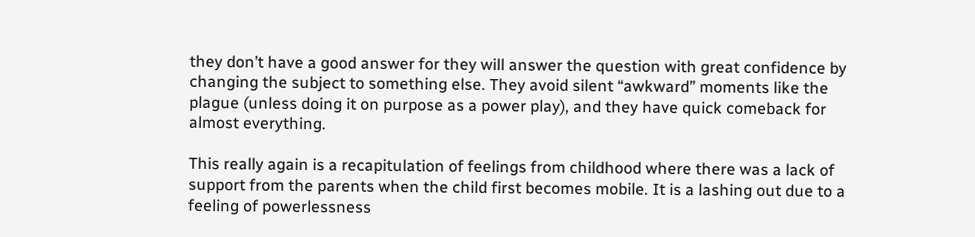they don’t have a good answer for they will answer the question with great confidence by changing the subject to something else. They avoid silent “awkward” moments like the plague (unless doing it on purpose as a power play), and they have quick comeback for almost everything.

This really again is a recapitulation of feelings from childhood where there was a lack of support from the parents when the child first becomes mobile. It is a lashing out due to a feeling of powerlessness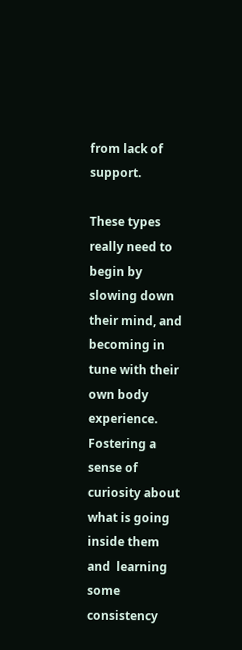from lack of support.

These types really need to begin by slowing down their mind, and becoming in tune with their own body experience. Fostering a sense of curiosity about what is going inside them and  learning some consistency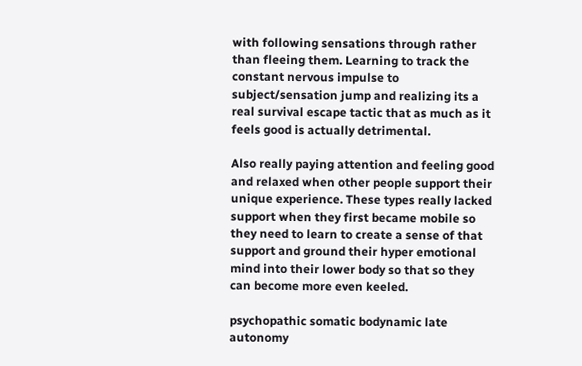with following sensations through rather than fleeing them. Learning to track the constant nervous impulse to subject/sensation jump and realizing its a real survival escape tactic that as much as it feels good is actually detrimental.

Also really paying attention and feeling good and relaxed when other people support their unique experience. These types really lacked support when they first became mobile so they need to learn to create a sense of that support and ground their hyper emotional mind into their lower body so that so they can become more even keeled.

psychopathic somatic bodynamic late autonomy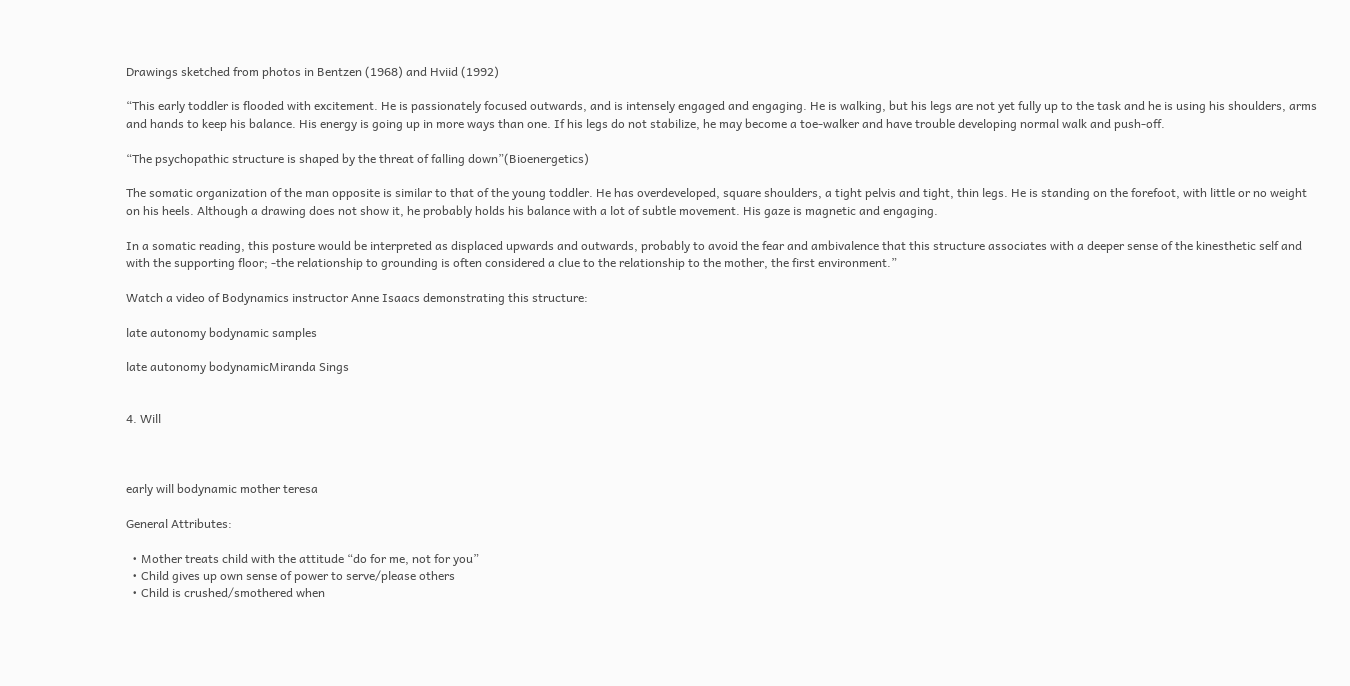Drawings sketched from photos in Bentzen (1968) and Hviid (1992)

“This early toddler is flooded with excitement. He is passionately focused outwards, and is intensely engaged and engaging. He is walking, but his legs are not yet fully up to the task and he is using his shoulders, arms and hands to keep his balance. His energy is going up in more ways than one. If his legs do not stabilize, he may become a toe-walker and have trouble developing normal walk and push-off.

“The psychopathic structure is shaped by the threat of falling down”(Bioenergetics)

The somatic organization of the man opposite is similar to that of the young toddler. He has overdeveloped, square shoulders, a tight pelvis and tight, thin legs. He is standing on the forefoot, with little or no weight on his heels. Although a drawing does not show it, he probably holds his balance with a lot of subtle movement. His gaze is magnetic and engaging.

In a somatic reading, this posture would be interpreted as displaced upwards and outwards, probably to avoid the fear and ambivalence that this structure associates with a deeper sense of the kinesthetic self and with the supporting floor; -the relationship to grounding is often considered a clue to the relationship to the mother, the first environment.”

Watch a video of Bodynamics instructor Anne Isaacs demonstrating this structure:

late autonomy bodynamic samples

late autonomy bodynamicMiranda Sings


4. Will



early will bodynamic mother teresa

General Attributes:

  • Mother treats child with the attitude “do for me, not for you”
  • Child gives up own sense of power to serve/please others
  • Child is crushed/smothered when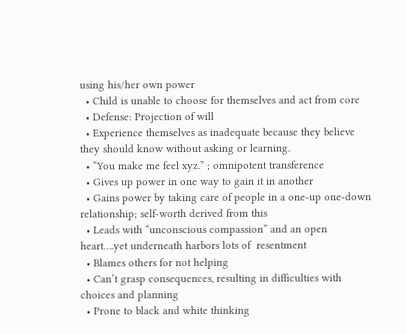using his/her own power
  • Child is unable to choose for themselves and act from core
  • Defense: Projection of will
  • Experience themselves as inadequate because they believe they should know without asking or learning.
  • “You make me feel xyz.” ; omnipotent transference
  • Gives up power in one way to gain it in another
  • Gains power by taking care of people in a one-up one-down relationship; self-worth derived from this
  • Leads with “unconscious compassion” and an open heart….yet underneath harbors lots of  resentment
  • Blames others for not helping
  • Can’t grasp consequences, resulting in difficulties with choices and planning
  • Prone to black and white thinking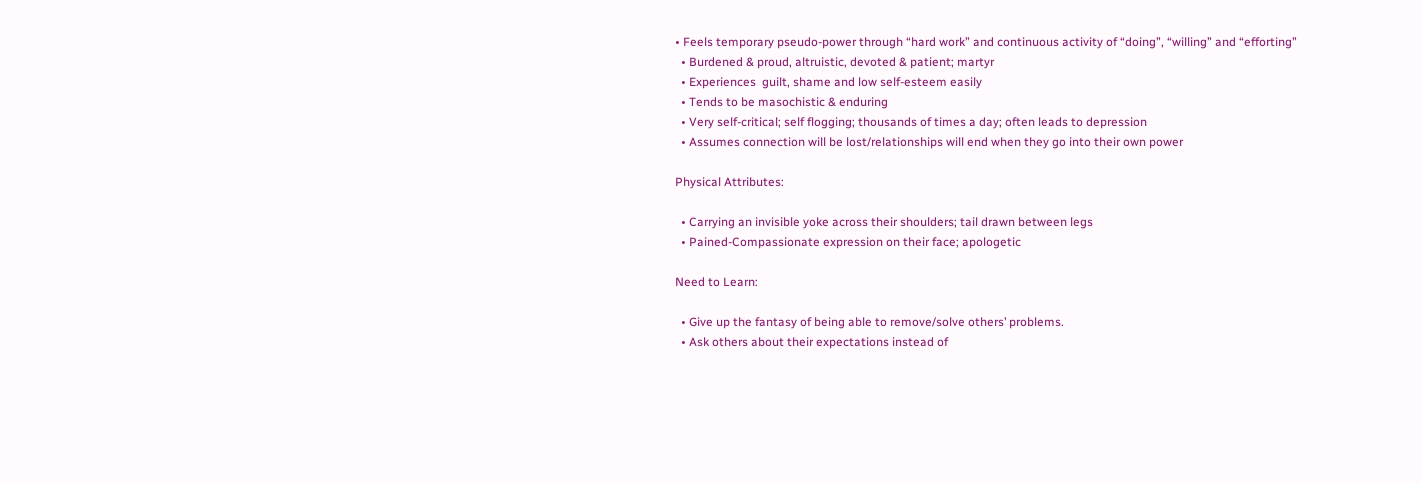• Feels temporary pseudo-power through “hard work” and continuous activity of “doing”, “willing” and “efforting”
  • Burdened & proud, altruistic, devoted & patient; martyr
  • Experiences  guilt, shame and low self-esteem easily
  • Tends to be masochistic & enduring
  • Very self-critical; self flogging; thousands of times a day; often leads to depression
  • Assumes connection will be lost/relationships will end when they go into their own power

Physical Attributes:

  • Carrying an invisible yoke across their shoulders; tail drawn between legs
  • Pained-Compassionate expression on their face; apologetic

Need to Learn:

  • Give up the fantasy of being able to remove/solve others’ problems.
  • Ask others about their expectations instead of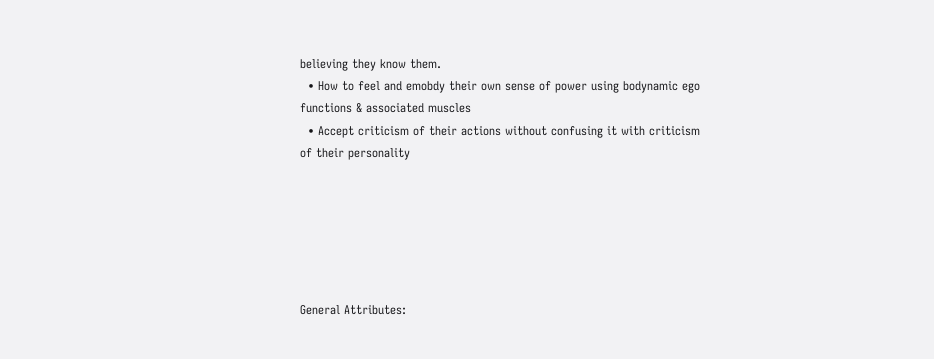believing they know them.
  • How to feel and emobdy their own sense of power using bodynamic ego functions & associated muscles
  • Accept criticism of their actions without confusing it with criticism of their personality






General Attributes: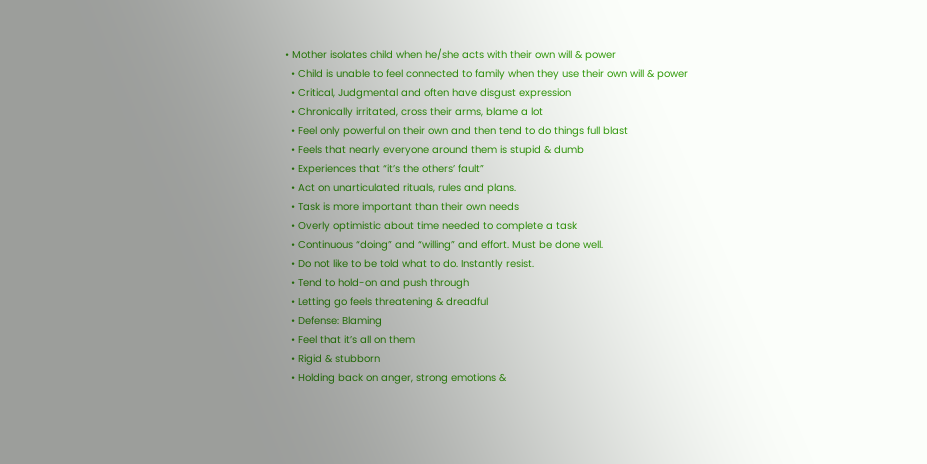• Mother isolates child when he/she acts with their own will & power
  • Child is unable to feel connected to family when they use their own will & power
  • Critical, Judgmental and often have disgust expression
  • Chronically irritated, cross their arms, blame a lot
  • Feel only powerful on their own and then tend to do things full blast
  • Feels that nearly everyone around them is stupid & dumb
  • Experiences that “it’s the others’ fault”
  • Act on unarticulated rituals, rules and plans.
  • Task is more important than their own needs
  • Overly optimistic about time needed to complete a task
  • Continuous “doing” and “willing” and effort. Must be done well.
  • Do not like to be told what to do. Instantly resist.
  • Tend to hold-on and push through
  • Letting go feels threatening & dreadful
  • Defense: Blaming
  • Feel that it’s all on them
  • Rigid & stubborn
  • Holding back on anger, strong emotions &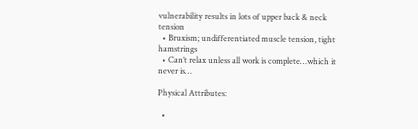vulnerability results in lots of upper back & neck tension
  • Bruxism; undifferentiated muscle tension, tight hamstrings
  • Can’t relax unless all work is complete…which it never is…

Physical Attributes:

  •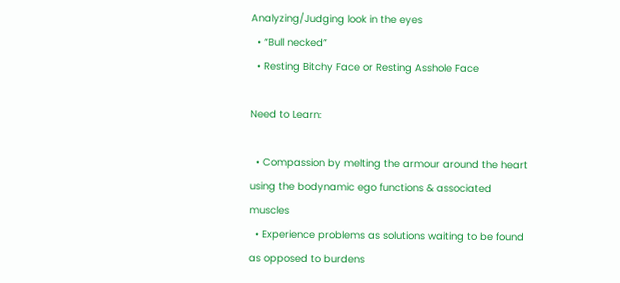Analyzing/Judging look in the eyes
  • “Bull necked”
  • Resting Bitchy Face or Resting Asshole Face

Need to Learn:

  • Compassion by melting the armour around the heart using the bodynamic ego functions & associated muscles
  • Experience problems as solutions waiting to be found as opposed to burdens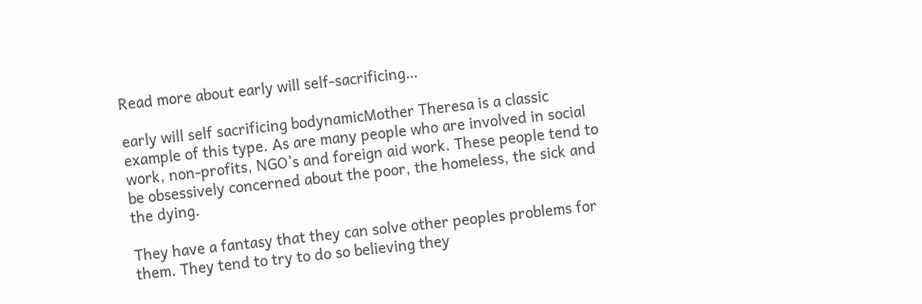Read more about early will self-sacrificing…

early will self sacrificing bodynamicMother Theresa is a classic example of this type. As are many people who are involved in social work, non-profits, NGO’s and foreign aid work. These people tend to be obsessively concerned about the poor, the homeless, the sick and the dying.

They have a fantasy that they can solve other peoples problems for them. They tend to try to do so believing they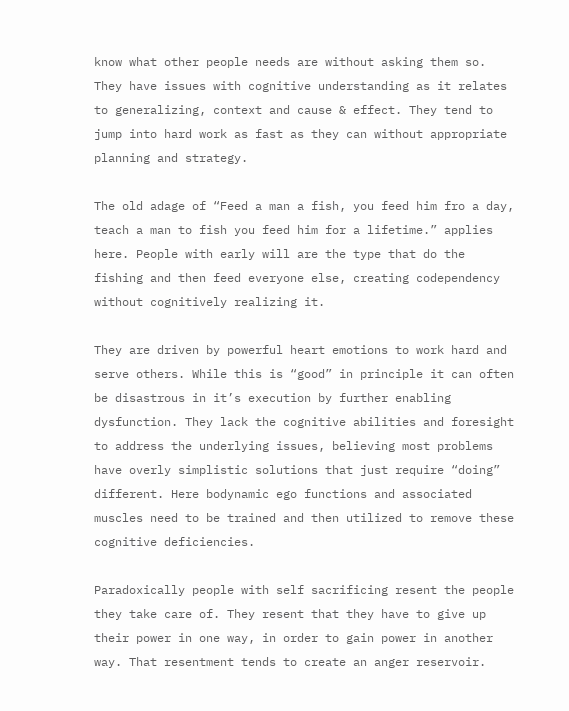know what other people needs are without asking them so. They have issues with cognitive understanding as it relates to generalizing, context and cause & effect. They tend to jump into hard work as fast as they can without appropriate planning and strategy.

The old adage of “Feed a man a fish, you feed him fro a day, teach a man to fish you feed him for a lifetime.” applies here. People with early will are the type that do the fishing and then feed everyone else, creating codependency without cognitively realizing it.

They are driven by powerful heart emotions to work hard and serve others. While this is “good” in principle it can often be disastrous in it’s execution by further enabling dysfunction. They lack the cognitive abilities and foresight to address the underlying issues, believing most problems have overly simplistic solutions that just require “doing” different. Here bodynamic ego functions and associated muscles need to be trained and then utilized to remove these cognitive deficiencies.

Paradoxically people with self sacrificing resent the people they take care of. They resent that they have to give up their power in one way, in order to gain power in another way. That resentment tends to create an anger reservoir.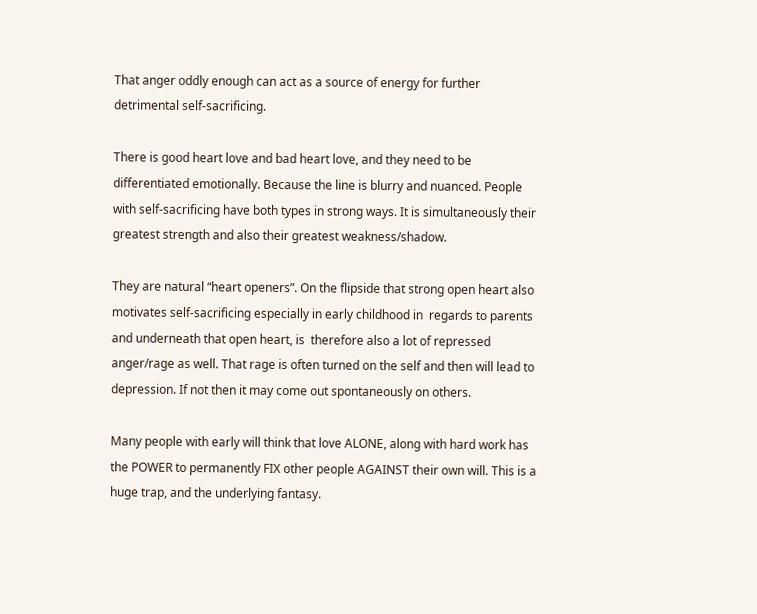That anger oddly enough can act as a source of energy for further detrimental self-sacrificing.

There is good heart love and bad heart love, and they need to be differentiated emotionally. Because the line is blurry and nuanced. People with self-sacrificing have both types in strong ways. It is simultaneously their greatest strength and also their greatest weakness/shadow.

They are natural “heart openers”. On the flipside that strong open heart also motivates self-sacrificing especially in early childhood in  regards to parents and underneath that open heart, is  therefore also a lot of repressed anger/rage as well. That rage is often turned on the self and then will lead to depression. If not then it may come out spontaneously on others.

Many people with early will think that love ALONE, along with hard work has the POWER to permanently FIX other people AGAINST their own will. This is a huge trap, and the underlying fantasy.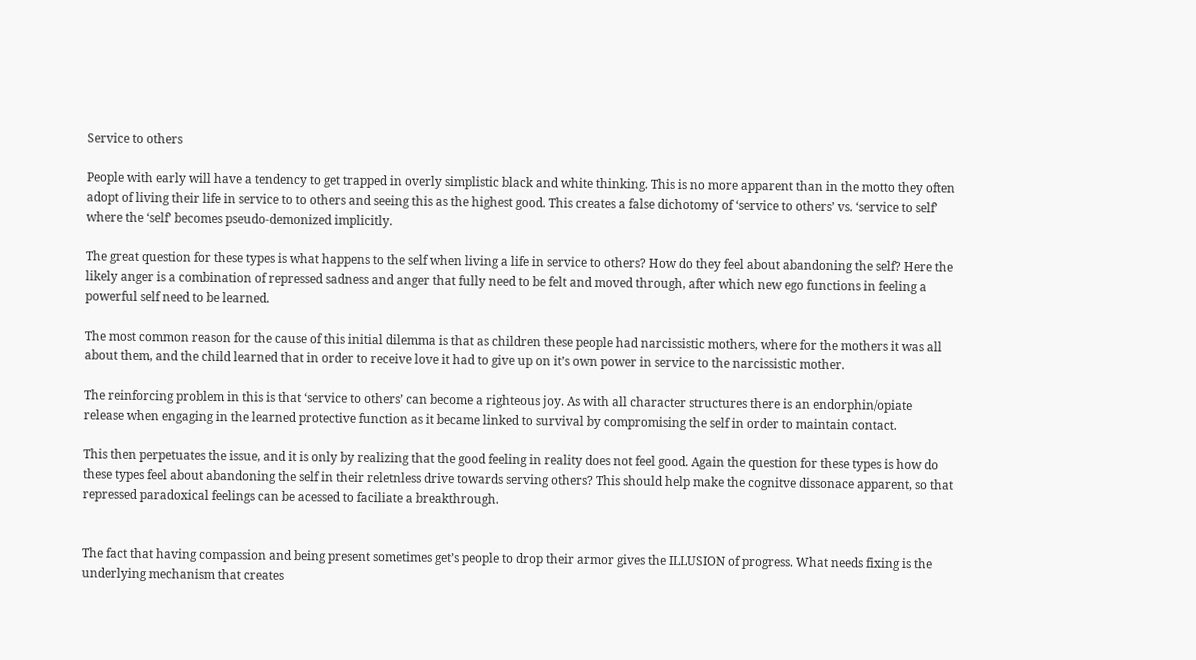Service to others

People with early will have a tendency to get trapped in overly simplistic black and white thinking. This is no more apparent than in the motto they often adopt of living their life in service to to others and seeing this as the highest good. This creates a false dichotomy of ‘service to others’ vs. ‘service to self’ where the ‘self’ becomes pseudo-demonized implicitly.

The great question for these types is what happens to the self when living a life in service to others? How do they feel about abandoning the self? Here the likely anger is a combination of repressed sadness and anger that fully need to be felt and moved through, after which new ego functions in feeling a powerful self need to be learned.

The most common reason for the cause of this initial dilemma is that as children these people had narcissistic mothers, where for the mothers it was all about them, and the child learned that in order to receive love it had to give up on it’s own power in service to the narcissistic mother.

The reinforcing problem in this is that ‘service to others’ can become a righteous joy. As with all character structures there is an endorphin/opiate release when engaging in the learned protective function as it became linked to survival by compromising the self in order to maintain contact.

This then perpetuates the issue, and it is only by realizing that the good feeling in reality does not feel good. Again the question for these types is how do these types feel about abandoning the self in their reletnless drive towards serving others? This should help make the cognitve dissonace apparent, so that repressed paradoxical feelings can be acessed to faciliate a breakthrough.


The fact that having compassion and being present sometimes get’s people to drop their armor gives the ILLUSION of progress. What needs fixing is the underlying mechanism that creates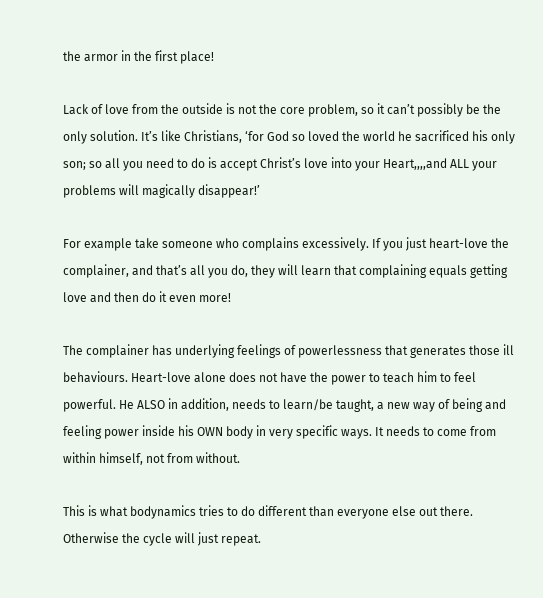the armor in the first place!

Lack of love from the outside is not the core problem, so it can’t possibly be the only solution. It’s like Christians, ‘for God so loved the world he sacrificed his only son; so all you need to do is accept Christ’s love into your Heart,,,,and ALL your problems will magically disappear!’

For example take someone who complains excessively. If you just heart-love the complainer, and that’s all you do, they will learn that complaining equals getting love and then do it even more!

The complainer has underlying feelings of powerlessness that generates those ill behaviours. Heart-love alone does not have the power to teach him to feel powerful. He ALSO in addition, needs to learn/be taught, a new way of being and feeling power inside his OWN body in very specific ways. It needs to come from within himself, not from without.

This is what bodynamics tries to do different than everyone else out there. Otherwise the cycle will just repeat.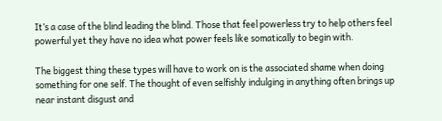It’s a case of the blind leading the blind. Those that feel powerless try to help others feel powerful yet they have no idea what power feels like somatically to begin with.

The biggest thing these types will have to work on is the associated shame when doing something for one self. The thought of even selfishly indulging in anything often brings up near instant disgust and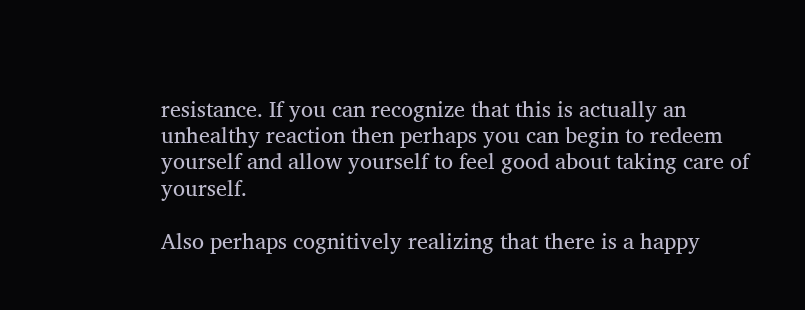resistance. If you can recognize that this is actually an unhealthy reaction then perhaps you can begin to redeem yourself and allow yourself to feel good about taking care of yourself.

Also perhaps cognitively realizing that there is a happy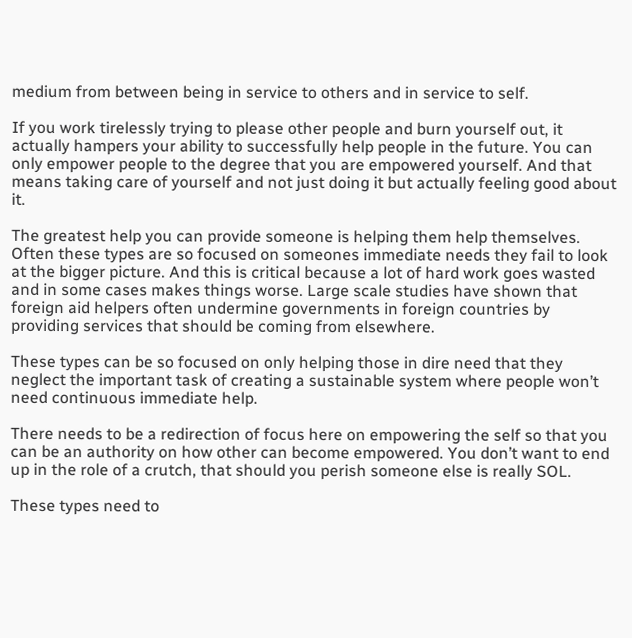medium from between being in service to others and in service to self.

If you work tirelessly trying to please other people and burn yourself out, it actually hampers your ability to successfully help people in the future. You can only empower people to the degree that you are empowered yourself. And that means taking care of yourself and not just doing it but actually feeling good about it.

The greatest help you can provide someone is helping them help themselves. Often these types are so focused on someones immediate needs they fail to look at the bigger picture. And this is critical because a lot of hard work goes wasted and in some cases makes things worse. Large scale studies have shown that foreign aid helpers often undermine governments in foreign countries by providing services that should be coming from elsewhere.

These types can be so focused on only helping those in dire need that they neglect the important task of creating a sustainable system where people won’t need continuous immediate help.

There needs to be a redirection of focus here on empowering the self so that you can be an authority on how other can become empowered. You don’t want to end up in the role of a crutch, that should you perish someone else is really SOL.

These types need to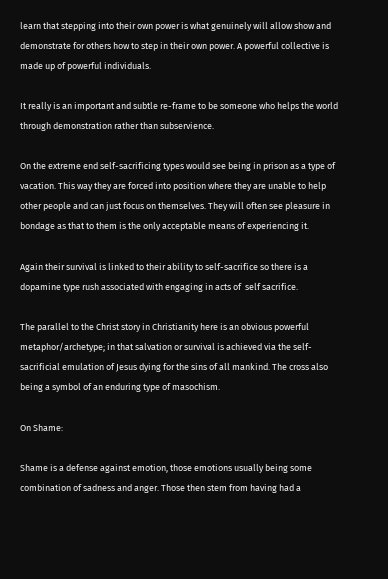learn that stepping into their own power is what genuinely will allow show and demonstrate for others how to step in their own power. A powerful collective is made up of powerful individuals.

It really is an important and subtle re-frame to be someone who helps the world through demonstration rather than subservience.

On the extreme end self-sacrificing types would see being in prison as a type of vacation. This way they are forced into position where they are unable to help other people and can just focus on themselves. They will often see pleasure in bondage as that to them is the only acceptable means of experiencing it.

Again their survival is linked to their ability to self-sacrifice so there is a dopamine type rush associated with engaging in acts of  self sacrifice.

The parallel to the Christ story in Christianity here is an obvious powerful metaphor/archetype; in that salvation or survival is achieved via the self-sacrificial emulation of Jesus dying for the sins of all mankind. The cross also being a symbol of an enduring type of masochism.

On Shame:

Shame is a defense against emotion, those emotions usually being some combination of sadness and anger. Those then stem from having had a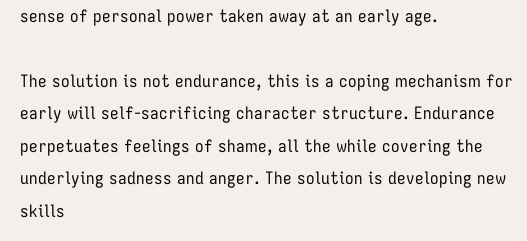sense of personal power taken away at an early age.

The solution is not endurance, this is a coping mechanism for early will self-sacrificing character structure. Endurance perpetuates feelings of shame, all the while covering the underlying sadness and anger. The solution is developing new skills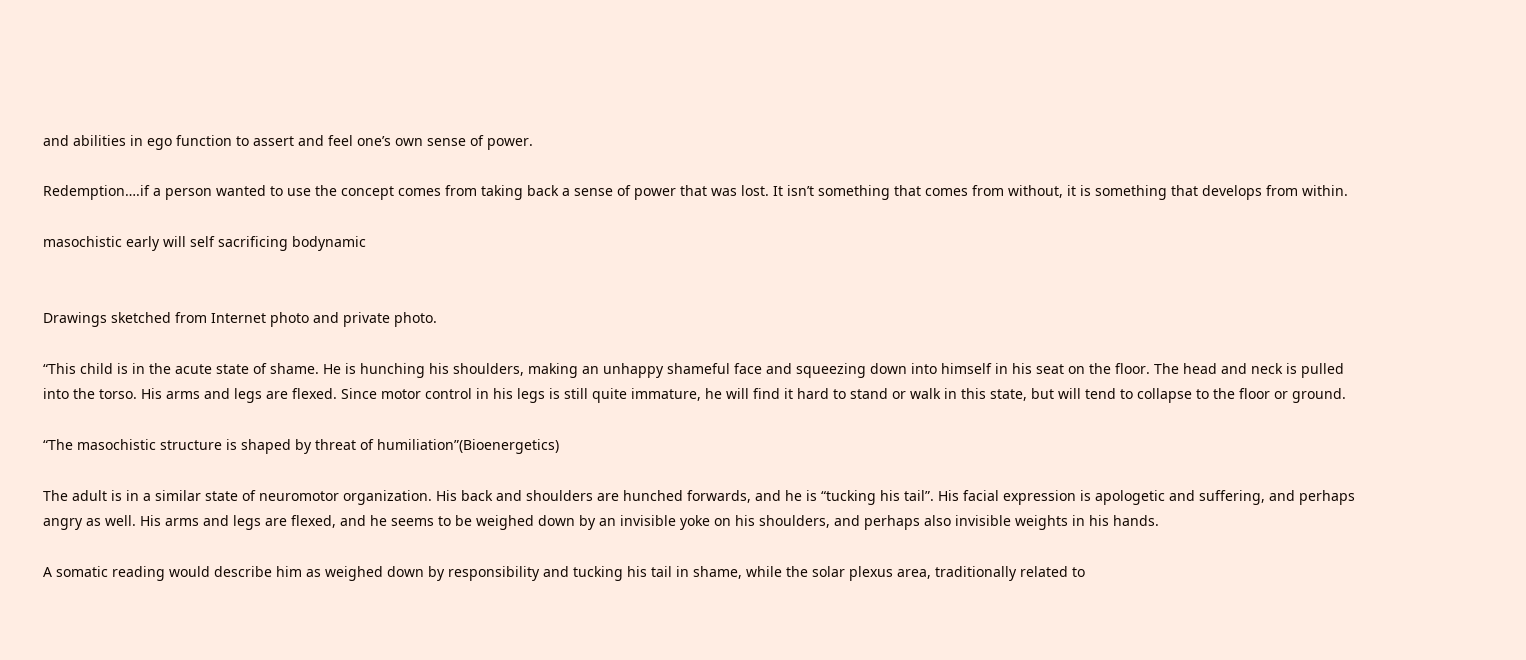and abilities in ego function to assert and feel one’s own sense of power.

Redemption….if a person wanted to use the concept comes from taking back a sense of power that was lost. It isn’t something that comes from without, it is something that develops from within.

masochistic early will self sacrificing bodynamic


Drawings sketched from Internet photo and private photo.

“This child is in the acute state of shame. He is hunching his shoulders, making an unhappy shameful face and squeezing down into himself in his seat on the floor. The head and neck is pulled into the torso. His arms and legs are flexed. Since motor control in his legs is still quite immature, he will find it hard to stand or walk in this state, but will tend to collapse to the floor or ground.

“The masochistic structure is shaped by threat of humiliation”(Bioenergetics)

The adult is in a similar state of neuromotor organization. His back and shoulders are hunched forwards, and he is “tucking his tail”. His facial expression is apologetic and suffering, and perhaps angry as well. His arms and legs are flexed, and he seems to be weighed down by an invisible yoke on his shoulders, and perhaps also invisible weights in his hands.

A somatic reading would describe him as weighed down by responsibility and tucking his tail in shame, while the solar plexus area, traditionally related to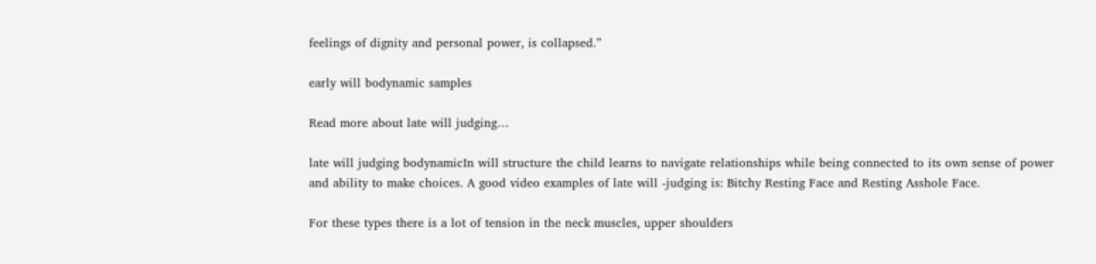feelings of dignity and personal power, is collapsed.”

early will bodynamic samples

Read more about late will judging…

late will judging bodynamicIn will structure the child learns to navigate relationships while being connected to its own sense of power and ability to make choices. A good video examples of late will -judging is: Bitchy Resting Face and Resting Asshole Face.

For these types there is a lot of tension in the neck muscles, upper shoulders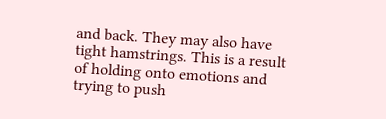and back. They may also have tight hamstrings. This is a result of holding onto emotions and trying to push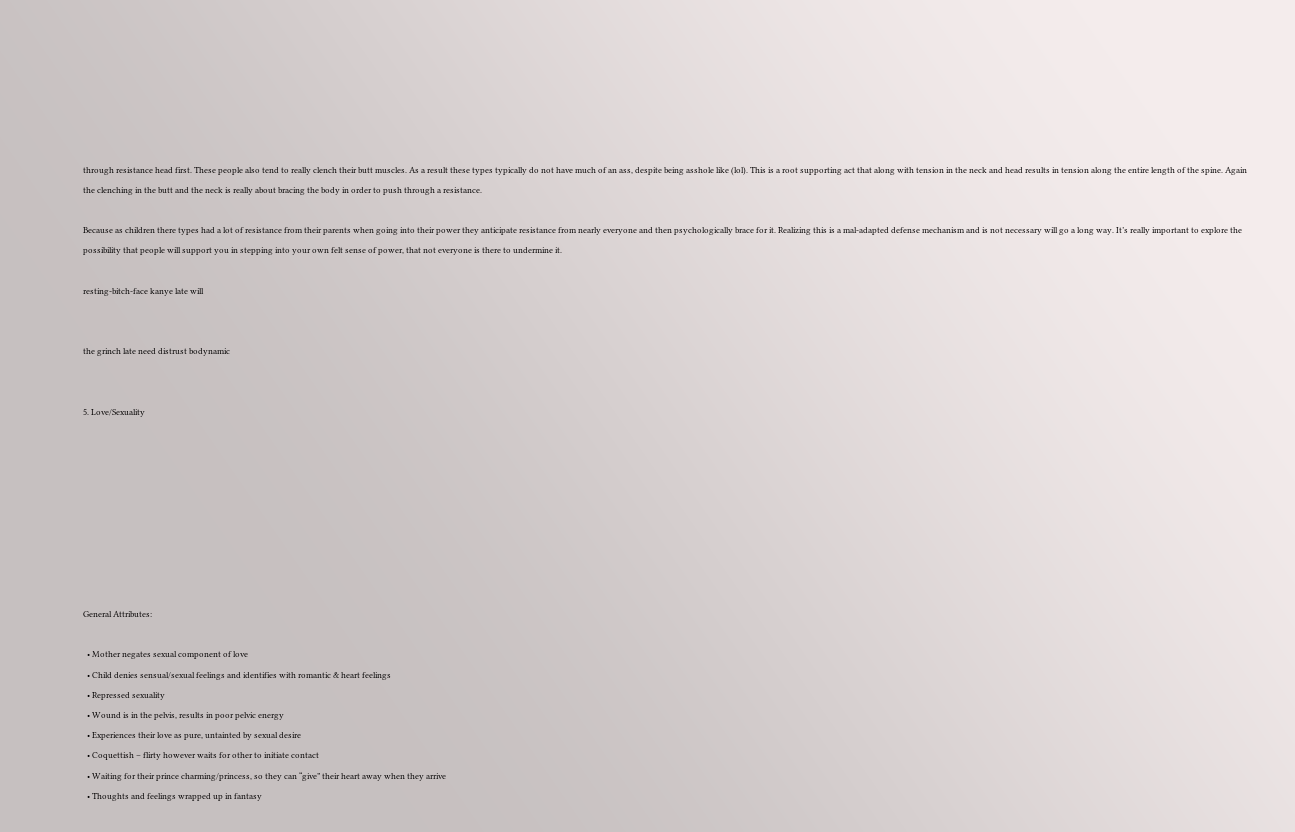through resistance head first. These people also tend to really clench their butt muscles. As a result these types typically do not have much of an ass, despite being asshole like (lol). This is a root supporting act that along with tension in the neck and head results in tension along the entire length of the spine. Again the clenching in the butt and the neck is really about bracing the body in order to push through a resistance.

Because as children there types had a lot of resistance from their parents when going into their power they anticipate resistance from nearly everyone and then psychologically brace for it. Realizing this is a mal-adapted defense mechanism and is not necessary will go a long way. It’s really important to explore the possibility that people will support you in stepping into your own felt sense of power, that not everyone is there to undermine it.

resting-bitch-face kanye late will


the grinch late need distrust bodynamic


5. Love/Sexuality









General Attributes:

  • Mother negates sexual component of love
  • Child denies sensual/sexual feelings and identifies with romantic & heart feelings
  • Repressed sexuality
  • Wound is in the pelvis, results in poor pelvic energy
  • Experiences their love as pure, untainted by sexual desire
  • Coquettish – flirty however waits for other to initiate contact
  • Waiting for their prince charming/princess, so they can “give” their heart away when they arrive
  • Thoughts and feelings wrapped up in fantasy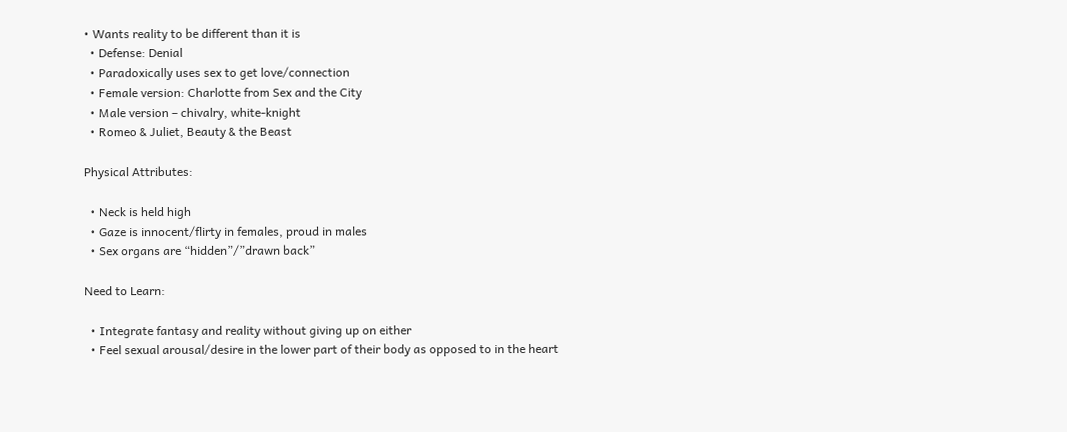• Wants reality to be different than it is
  • Defense: Denial
  • Paradoxically uses sex to get love/connection
  • Female version: Charlotte from Sex and the City
  • Male version – chivalry, white-knight
  • Romeo & Juliet, Beauty & the Beast

Physical Attributes:

  • Neck is held high
  • Gaze is innocent/flirty in females, proud in males
  • Sex organs are “hidden”/”drawn back”

Need to Learn:

  • Integrate fantasy and reality without giving up on either
  • Feel sexual arousal/desire in the lower part of their body as opposed to in the heart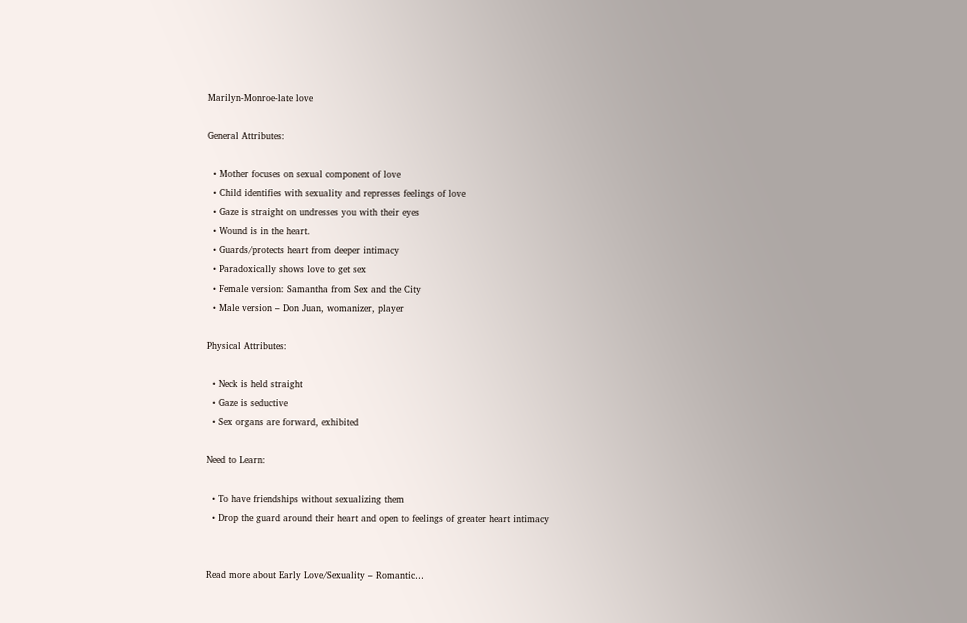Marilyn-Monroe-late love

General Attributes:

  • Mother focuses on sexual component of love
  • Child identifies with sexuality and represses feelings of love
  • Gaze is straight on undresses you with their eyes
  • Wound is in the heart.
  • Guards/protects heart from deeper intimacy
  • Paradoxically shows love to get sex
  • Female version: Samantha from Sex and the City
  • Male version – Don Juan, womanizer, player

Physical Attributes:

  • Neck is held straight
  • Gaze is seductive
  • Sex organs are forward, exhibited

Need to Learn:

  • To have friendships without sexualizing them
  • Drop the guard around their heart and open to feelings of greater heart intimacy


Read more about Early Love/Sexuality – Romantic…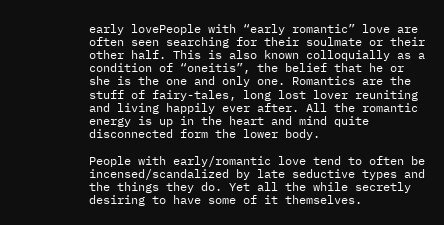early lovePeople with “early romantic” love are often seen searching for their soulmate or their other half. This is also known colloquially as a condition of “oneitis”, the belief that he or she is the one and only one. Romantics are the stuff of fairy-tales, long lost lover reuniting and living happily ever after. All the romantic energy is up in the heart and mind quite disconnected form the lower body.

People with early/romantic love tend to often be incensed/scandalized by late seductive types and the things they do. Yet all the while secretly desiring to have some of it themselves.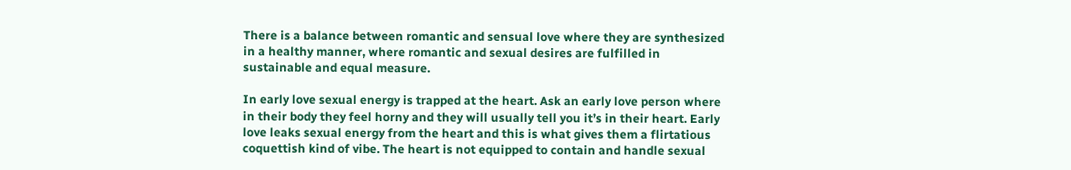There is a balance between romantic and sensual love where they are synthesized in a healthy manner, where romantic and sexual desires are fulfilled in sustainable and equal measure.

In early love sexual energy is trapped at the heart. Ask an early love person where in their body they feel horny and they will usually tell you it’s in their heart. Early love leaks sexual energy from the heart and this is what gives them a flirtatious coquettish kind of vibe. The heart is not equipped to contain and handle sexual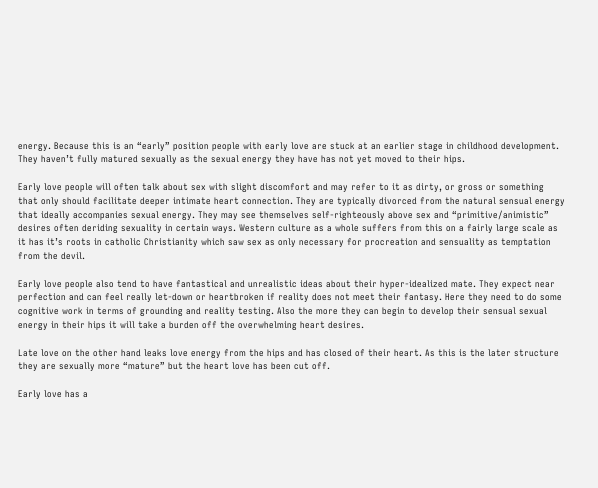energy. Because this is an “early” position people with early love are stuck at an earlier stage in childhood development. They haven’t fully matured sexually as the sexual energy they have has not yet moved to their hips.

Early love people will often talk about sex with slight discomfort and may refer to it as dirty, or gross or something that only should facilitate deeper intimate heart connection. They are typically divorced from the natural sensual energy that ideally accompanies sexual energy. They may see themselves self-righteously above sex and “primitive/animistic” desires often deriding sexuality in certain ways. Western culture as a whole suffers from this on a fairly large scale as it has it’s roots in catholic Christianity which saw sex as only necessary for procreation and sensuality as temptation from the devil.

Early love people also tend to have fantastical and unrealistic ideas about their hyper-idealized mate. They expect near perfection and can feel really let-down or heartbroken if reality does not meet their fantasy. Here they need to do some cognitive work in terms of grounding and reality testing. Also the more they can begin to develop their sensual sexual energy in their hips it will take a burden off the overwhelming heart desires.

Late love on the other hand leaks love energy from the hips and has closed of their heart. As this is the later structure they are sexually more “mature” but the heart love has been cut off.

Early love has a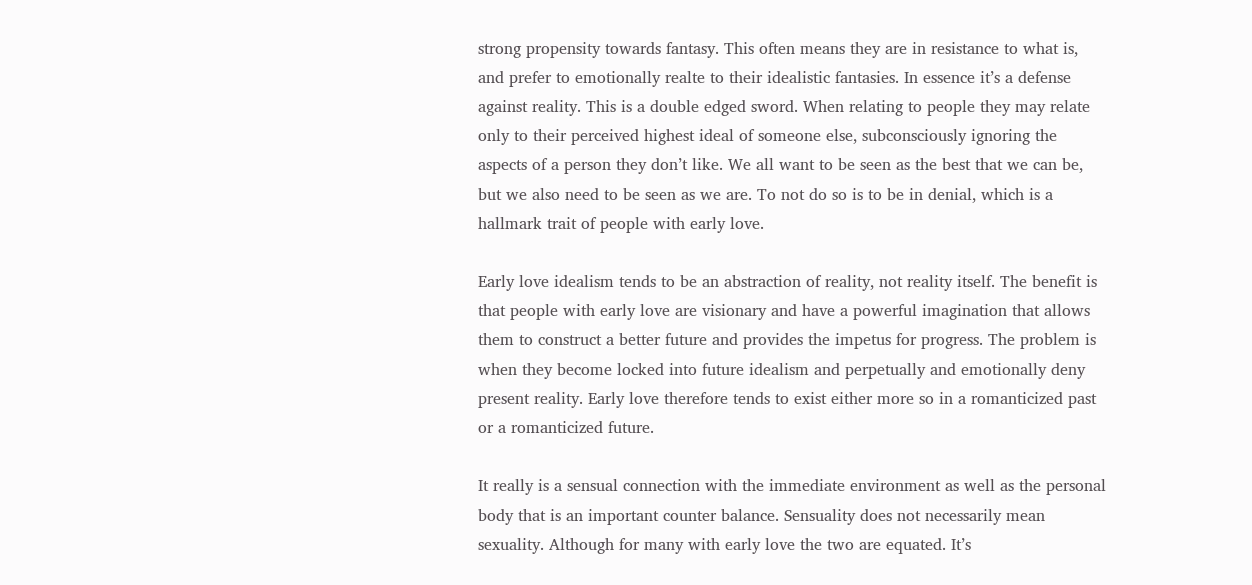strong propensity towards fantasy. This often means they are in resistance to what is, and prefer to emotionally realte to their idealistic fantasies. In essence it’s a defense against reality. This is a double edged sword. When relating to people they may relate only to their perceived highest ideal of someone else, subconsciously ignoring the aspects of a person they don’t like. We all want to be seen as the best that we can be, but we also need to be seen as we are. To not do so is to be in denial, which is a hallmark trait of people with early love.

Early love idealism tends to be an abstraction of reality, not reality itself. The benefit is that people with early love are visionary and have a powerful imagination that allows them to construct a better future and provides the impetus for progress. The problem is when they become locked into future idealism and perpetually and emotionally deny present reality. Early love therefore tends to exist either more so in a romanticized past or a romanticized future.

It really is a sensual connection with the immediate environment as well as the personal body that is an important counter balance. Sensuality does not necessarily mean sexuality. Although for many with early love the two are equated. It’s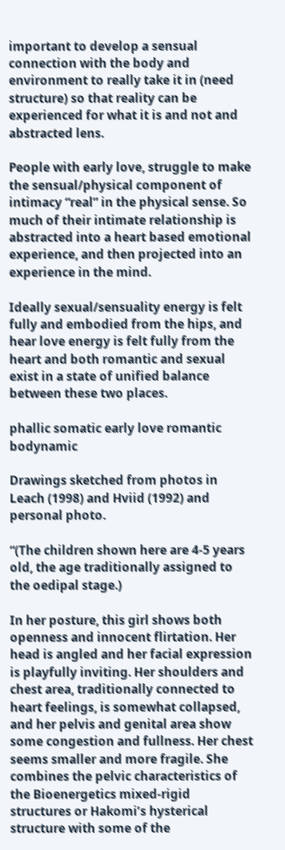important to develop a sensual connection with the body and environment to really take it in (need structure) so that reality can be experienced for what it is and not and abstracted lens.

People with early love, struggle to make the sensual/physical component of intimacy “real” in the physical sense. So much of their intimate relationship is abstracted into a heart based emotional experience, and then projected into an experience in the mind.

Ideally sexual/sensuality energy is felt fully and embodied from the hips, and hear love energy is felt fully from the heart and both romantic and sexual exist in a state of unified balance between these two places.

phallic somatic early love romantic bodynamic

Drawings sketched from photos in Leach (1998) and Hviid (1992) and personal photo.

“(The children shown here are 4-5 years old, the age traditionally assigned to the oedipal stage.)

In her posture, this girl shows both openness and innocent flirtation. Her head is angled and her facial expression is playfully inviting. Her shoulders and chest area, traditionally connected to heart feelings, is somewhat collapsed, and her pelvis and genital area show some congestion and fullness. Her chest seems smaller and more fragile. She combines the pelvic characteristics of the Bioenergetics mixed-rigid structures or Hakomi’s hysterical structure with some of the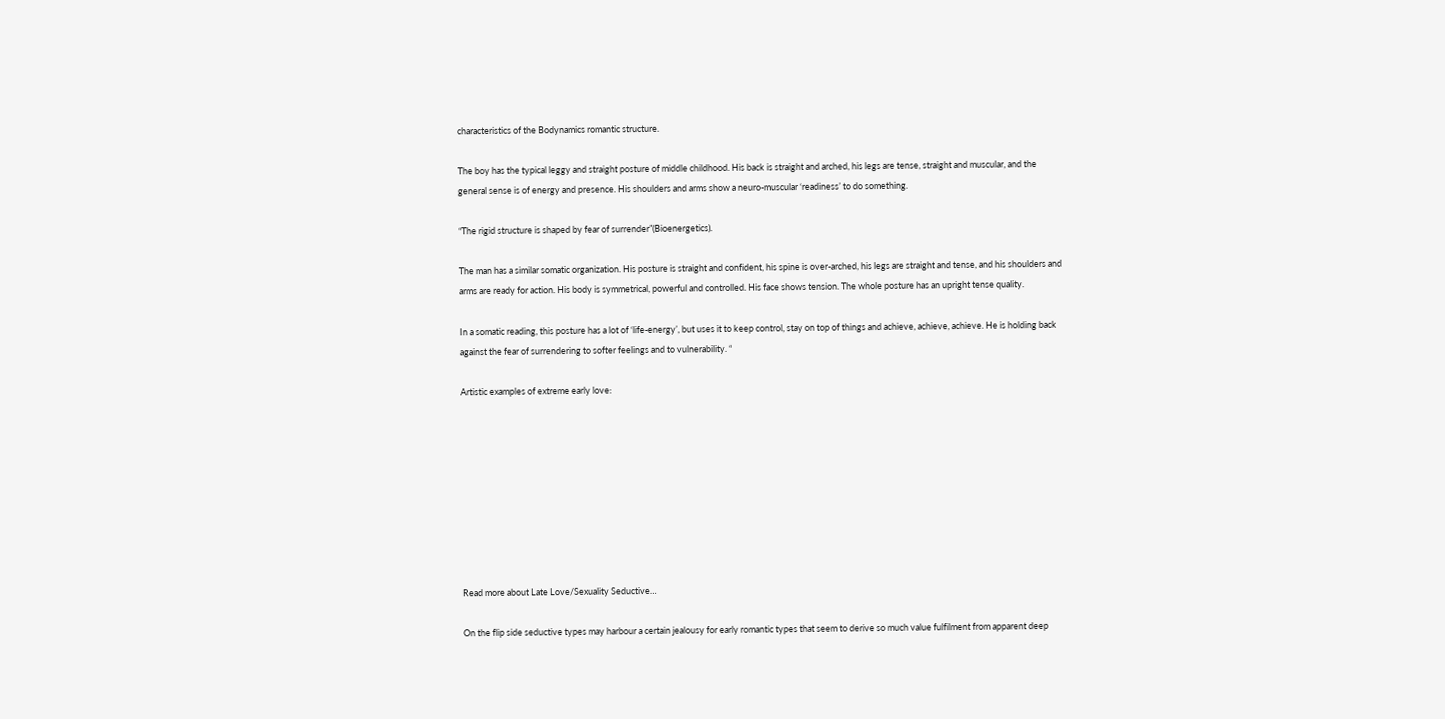characteristics of the Bodynamics romantic structure.

The boy has the typical leggy and straight posture of middle childhood. His back is straight and arched, his legs are tense, straight and muscular, and the general sense is of energy and presence. His shoulders and arms show a neuro-muscular ‘readiness’ to do something.

“The rigid structure is shaped by fear of surrender”(Bioenergetics).

The man has a similar somatic organization. His posture is straight and confident, his spine is over-arched, his legs are straight and tense, and his shoulders and arms are ready for action. His body is symmetrical, powerful and controlled. His face shows tension. The whole posture has an upright tense quality.

In a somatic reading, this posture has a lot of ‘life-energy’, but uses it to keep control, stay on top of things and achieve, achieve, achieve. He is holding back against the fear of surrendering to softer feelings and to vulnerability. “

Artistic examples of extreme early love:









Read more about Late Love/Sexuality Seductive…

On the flip side seductive types may harbour a certain jealousy for early romantic types that seem to derive so much value fulfilment from apparent deep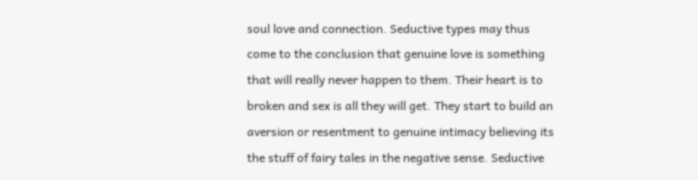soul love and connection. Seductive types may thus come to the conclusion that genuine love is something that will really never happen to them. Their heart is to broken and sex is all they will get. They start to build an aversion or resentment to genuine intimacy believing its the stuff of fairy tales in the negative sense. Seductive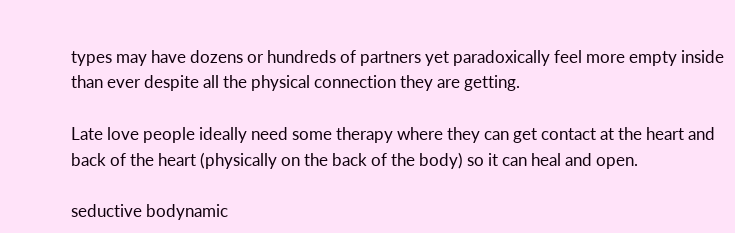types may have dozens or hundreds of partners yet paradoxically feel more empty inside than ever despite all the physical connection they are getting.

Late love people ideally need some therapy where they can get contact at the heart and back of the heart (physically on the back of the body) so it can heal and open.

seductive bodynamic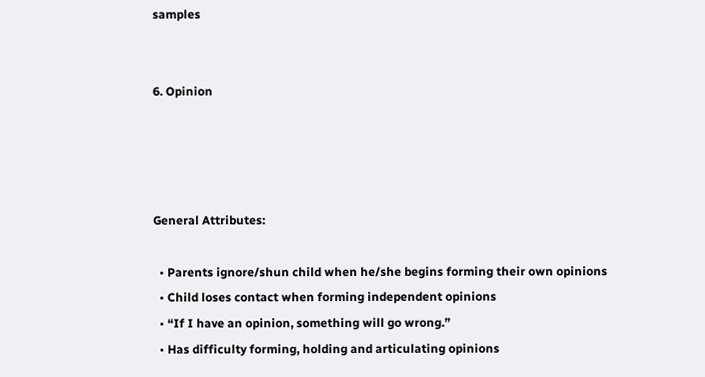samples


6. Opinion




General Attributes:

  • Parents ignore/shun child when he/she begins forming their own opinions
  • Child loses contact when forming independent opinions
  • “If I have an opinion, something will go wrong.”
  • Has difficulty forming, holding and articulating opinions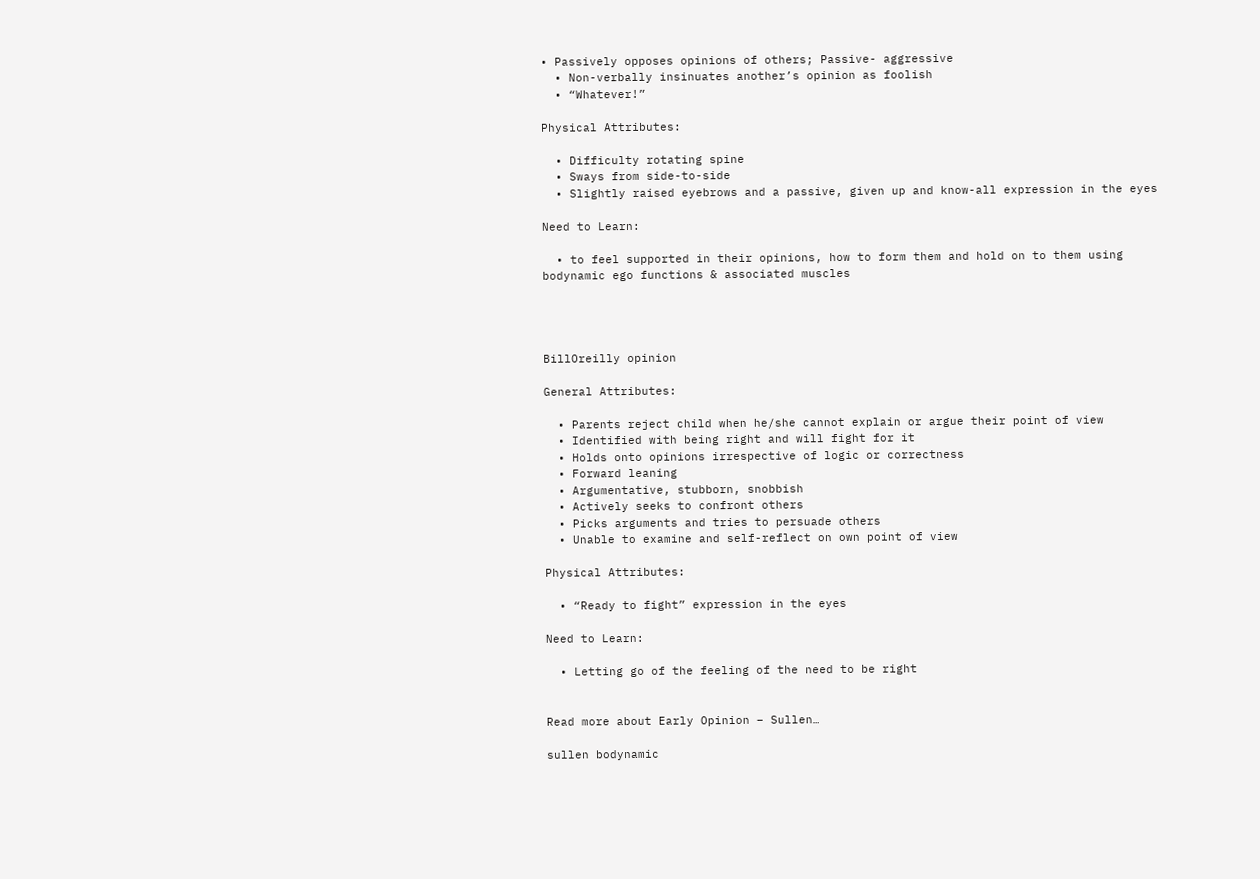• Passively opposes opinions of others; Passive- aggressive
  • Non-verbally insinuates another’s opinion as foolish
  • “Whatever!”

Physical Attributes:

  • Difficulty rotating spine
  • Sways from side-to-side
  • Slightly raised eyebrows and a passive, given up and know-all expression in the eyes

Need to Learn:

  • to feel supported in their opinions, how to form them and hold on to them using bodynamic ego functions & associated muscles




BillOreilly opinion

General Attributes:

  • Parents reject child when he/she cannot explain or argue their point of view
  • Identified with being right and will fight for it
  • Holds onto opinions irrespective of logic or correctness
  • Forward leaning
  • Argumentative, stubborn, snobbish
  • Actively seeks to confront others
  • Picks arguments and tries to persuade others
  • Unable to examine and self-reflect on own point of view

Physical Attributes:

  • “Ready to fight” expression in the eyes

Need to Learn:

  • Letting go of the feeling of the need to be right


Read more about Early Opinion – Sullen…

sullen bodynamic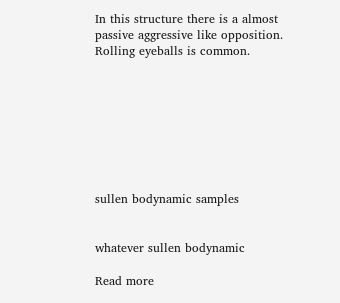In this structure there is a almost passive aggressive like opposition. Rolling eyeballs is common.








sullen bodynamic samples


whatever sullen bodynamic

Read more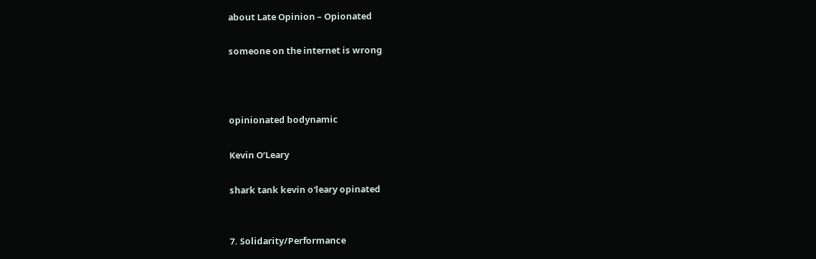about Late Opinion – Opionated

someone on the internet is wrong



opinionated bodynamic

Kevin O’Leary

shark tank kevin o'leary opinated


7. Solidarity/Performance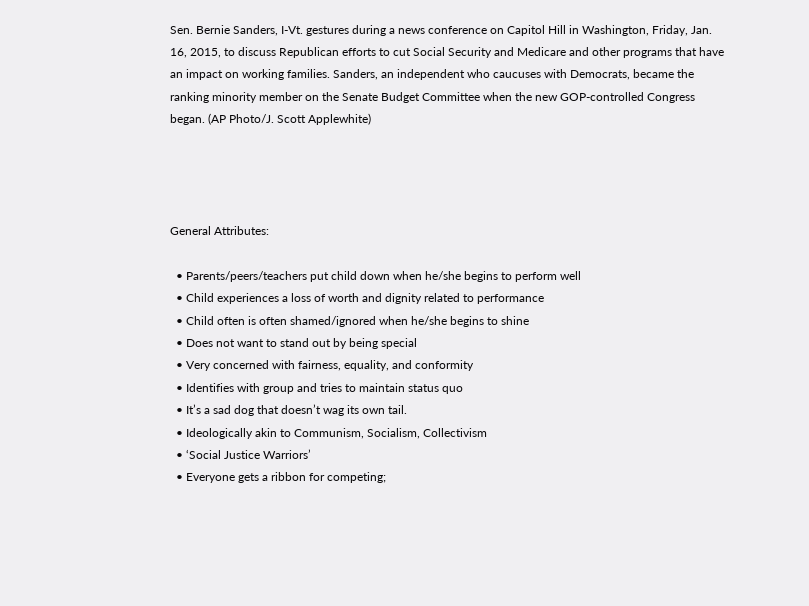Sen. Bernie Sanders, I-Vt. gestures during a news conference on Capitol Hill in Washington, Friday, Jan. 16, 2015, to discuss Republican efforts to cut Social Security and Medicare and other programs that have an impact on working families. Sanders, an independent who caucuses with Democrats, became the ranking minority member on the Senate Budget Committee when the new GOP-controlled Congress began. (AP Photo/J. Scott Applewhite)




General Attributes:

  • Parents/peers/teachers put child down when he/she begins to perform well
  • Child experiences a loss of worth and dignity related to performance
  • Child often is often shamed/ignored when he/she begins to shine
  • Does not want to stand out by being special
  • Very concerned with fairness, equality, and conformity
  • Identifies with group and tries to maintain status quo
  • It’s a sad dog that doesn’t wag its own tail.
  • Ideologically akin to Communism, Socialism, Collectivism
  • ‘Social Justice Warriors’
  • Everyone gets a ribbon for competing;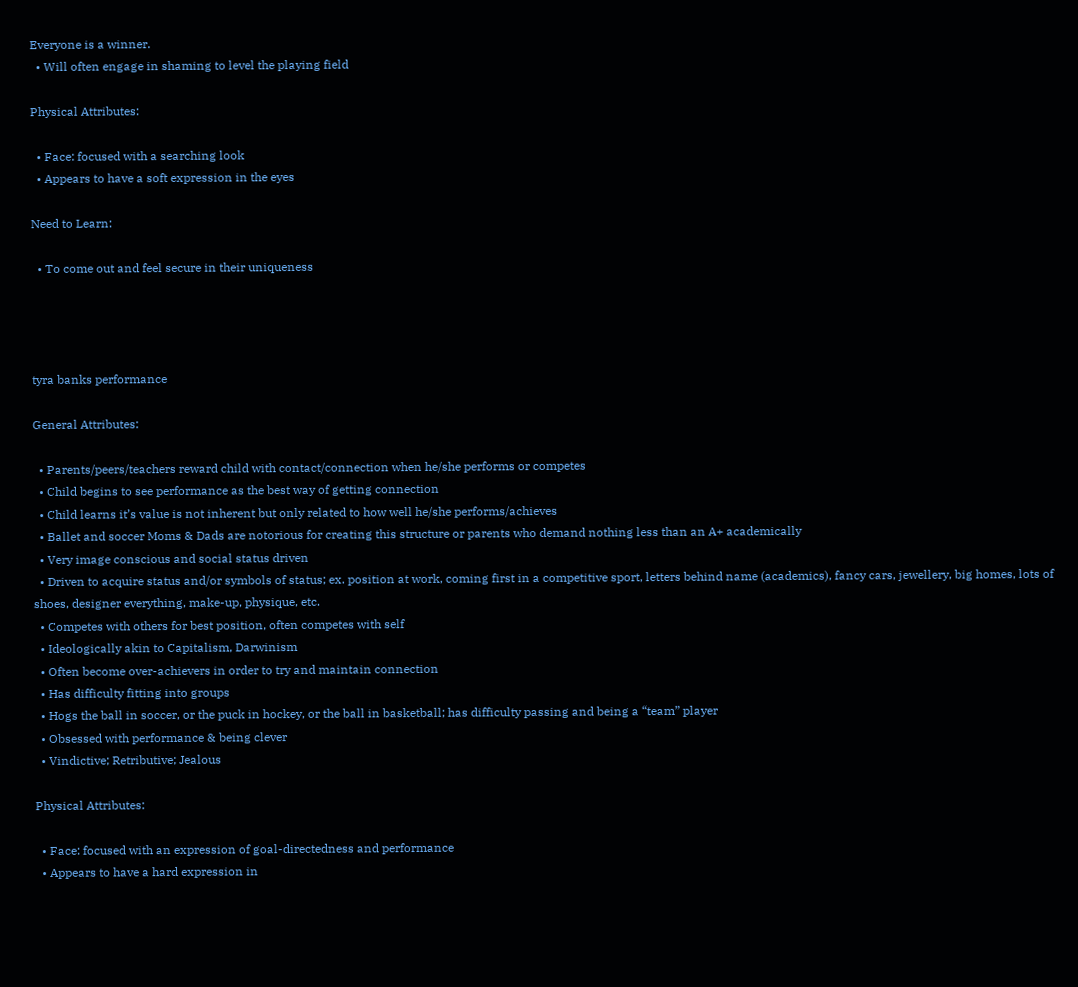Everyone is a winner.
  • Will often engage in shaming to level the playing field

Physical Attributes:

  • Face: focused with a searching look
  • Appears to have a soft expression in the eyes

Need to Learn:

  • To come out and feel secure in their uniqueness




tyra banks performance

General Attributes:

  • Parents/peers/teachers reward child with contact/connection when he/she performs or competes
  • Child begins to see performance as the best way of getting connection
  • Child learns it’s value is not inherent but only related to how well he/she performs/achieves
  • Ballet and soccer Moms & Dads are notorious for creating this structure or parents who demand nothing less than an A+ academically
  • Very image conscious and social status driven
  • Driven to acquire status and/or symbols of status; ex. position at work, coming first in a competitive sport, letters behind name (academics), fancy cars, jewellery, big homes, lots of shoes, designer everything, make-up, physique, etc.
  • Competes with others for best position, often competes with self
  • Ideologically akin to Capitalism, Darwinism
  • Often become over-achievers in order to try and maintain connection
  • Has difficulty fitting into groups
  • Hogs the ball in soccer, or the puck in hockey, or the ball in basketball; has difficulty passing and being a “team” player
  • Obsessed with performance & being clever
  • Vindictive; Retributive; Jealous

Physical Attributes:

  • Face: focused with an expression of goal-directedness and performance
  • Appears to have a hard expression in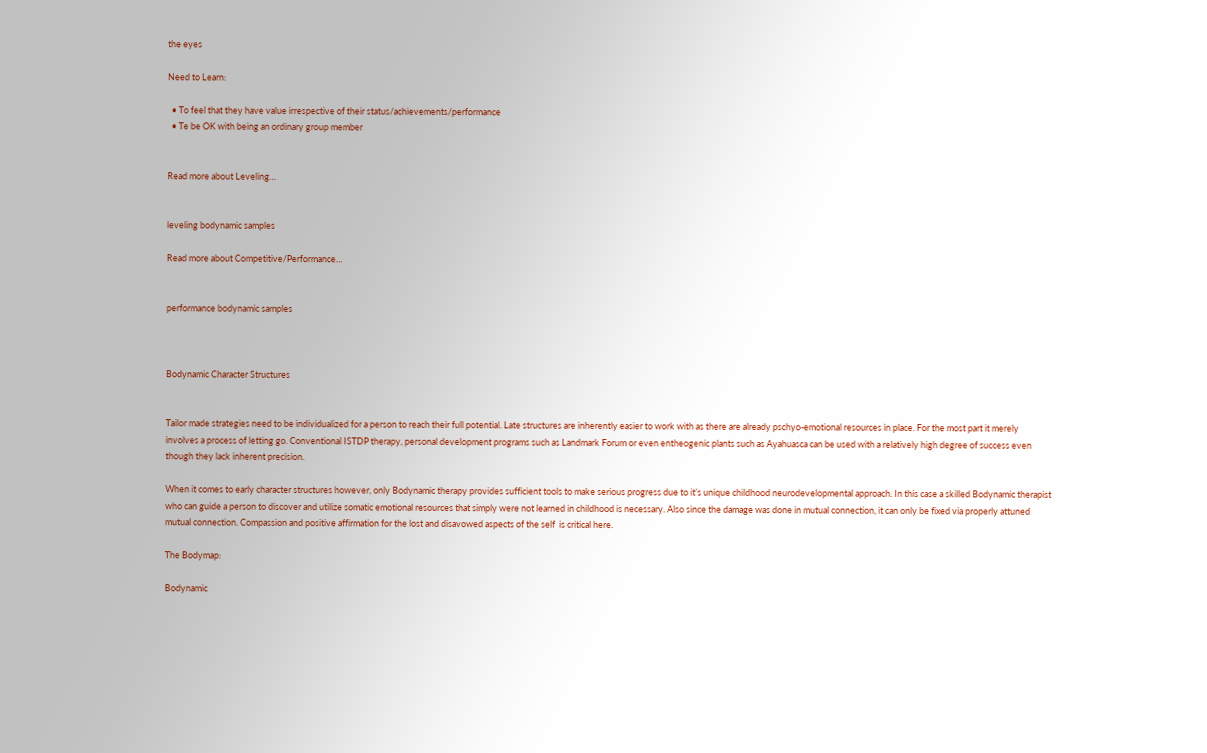the eyes

Need to Learn:

  • To feel that they have value irrespective of their status/achievements/performance
  • Te be OK with being an ordinary group member


Read more about Leveling…


leveling bodynamic samples

Read more about Competitive/Performance…


performance bodynamic samples



Bodynamic Character Structures


Tailor made strategies need to be individualized for a person to reach their full potential. Late structures are inherently easier to work with as there are already pschyo-emotional resources in place. For the most part it merely involves a process of letting go. Conventional ISTDP therapy, personal development programs such as Landmark Forum or even entheogenic plants such as Ayahuasca can be used with a relatively high degree of success even though they lack inherent precision.

When it comes to early character structures however, only Bodynamic therapy provides sufficient tools to make serious progress due to it’s unique childhood neurodevelopmental approach. In this case a skilled Bodynamic therapist who can guide a person to discover and utilize somatic emotional resources that simply were not learned in childhood is necessary. Also since the damage was done in mutual connection, it can only be fixed via properly attuned mutual connection. Compassion and positive affirmation for the lost and disavowed aspects of the self  is critical here.

The Bodymap:

Bodynamic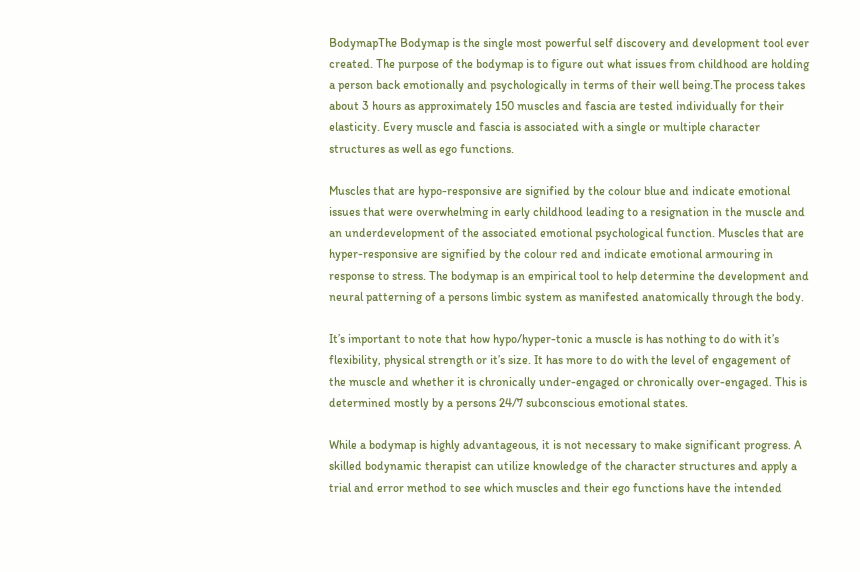BodymapThe Bodymap is the single most powerful self discovery and development tool ever created. The purpose of the bodymap is to figure out what issues from childhood are holding a person back emotionally and psychologically in terms of their well being.The process takes about 3 hours as approximately 150 muscles and fascia are tested individually for their elasticity. Every muscle and fascia is associated with a single or multiple character structures as well as ego functions.

Muscles that are hypo-responsive are signified by the colour blue and indicate emotional issues that were overwhelming in early childhood leading to a resignation in the muscle and an underdevelopment of the associated emotional psychological function. Muscles that are hyper-responsive are signified by the colour red and indicate emotional armouring in response to stress. The bodymap is an empirical tool to help determine the development and neural patterning of a persons limbic system as manifested anatomically through the body.

It’s important to note that how hypo/hyper-tonic a muscle is has nothing to do with it’s flexibility, physical strength or it’s size. It has more to do with the level of engagement of the muscle and whether it is chronically under-engaged or chronically over-engaged. This is determined mostly by a persons 24/7 subconscious emotional states.

While a bodymap is highly advantageous, it is not necessary to make significant progress. A skilled bodynamic therapist can utilize knowledge of the character structures and apply a trial and error method to see which muscles and their ego functions have the intended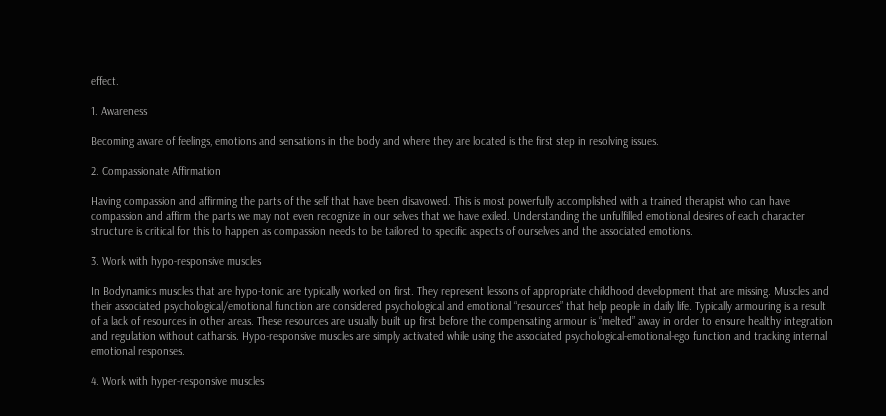effect.

1. Awareness

Becoming aware of feelings, emotions and sensations in the body and where they are located is the first step in resolving issues.

2. Compassionate Affirmation

Having compassion and affirming the parts of the self that have been disavowed. This is most powerfully accomplished with a trained therapist who can have compassion and affirm the parts we may not even recognize in our selves that we have exiled. Understanding the unfulfilled emotional desires of each character structure is critical for this to happen as compassion needs to be tailored to specific aspects of ourselves and the associated emotions.

3. Work with hypo-responsive muscles

In Bodynamics muscles that are hypo-tonic are typically worked on first. They represent lessons of appropriate childhood development that are missing. Muscles and their associated psychological/emotional function are considered psychological and emotional “resources” that help people in daily life. Typically armouring is a result of a lack of resources in other areas. These resources are usually built up first before the compensating armour is “melted” away in order to ensure healthy integration and regulation without catharsis. Hypo-responsive muscles are simply activated while using the associated psychological-emotional-ego function and tracking internal emotional responses.

4. Work with hyper-responsive muscles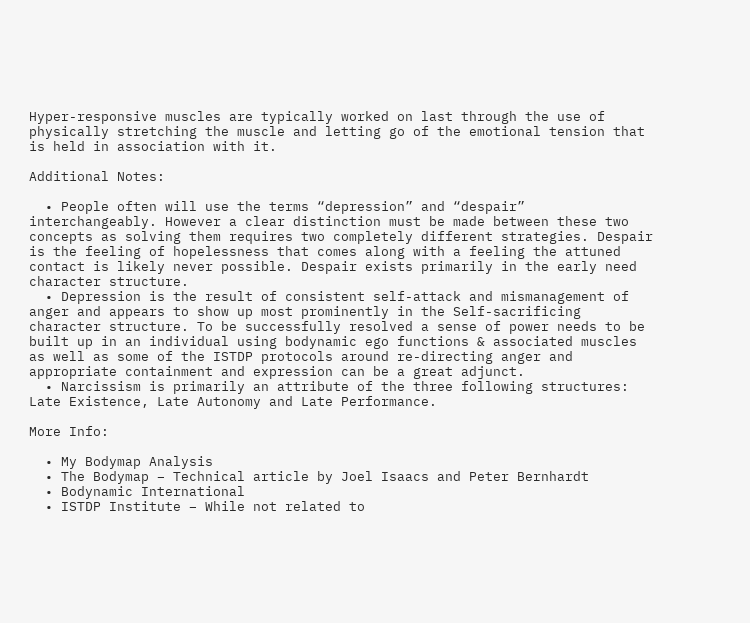Hyper-responsive muscles are typically worked on last through the use of physically stretching the muscle and letting go of the emotional tension that is held in association with it.

Additional Notes:

  • People often will use the terms “depression” and “despair” interchangeably. However a clear distinction must be made between these two concepts as solving them requires two completely different strategies. Despair is the feeling of hopelessness that comes along with a feeling the attuned contact is likely never possible. Despair exists primarily in the early need character structure.
  • Depression is the result of consistent self-attack and mismanagement of anger and appears to show up most prominently in the Self-sacrificing character structure. To be successfully resolved a sense of power needs to be built up in an individual using bodynamic ego functions & associated muscles as well as some of the ISTDP protocols around re-directing anger and appropriate containment and expression can be a great adjunct.
  • Narcissism is primarily an attribute of the three following structures:  Late Existence, Late Autonomy and Late Performance.

More Info:

  • My Bodymap Analysis
  • The Bodymap – Technical article by Joel Isaacs and Peter Bernhardt
  • Bodynamic International
  • ISTDP Institute – While not related to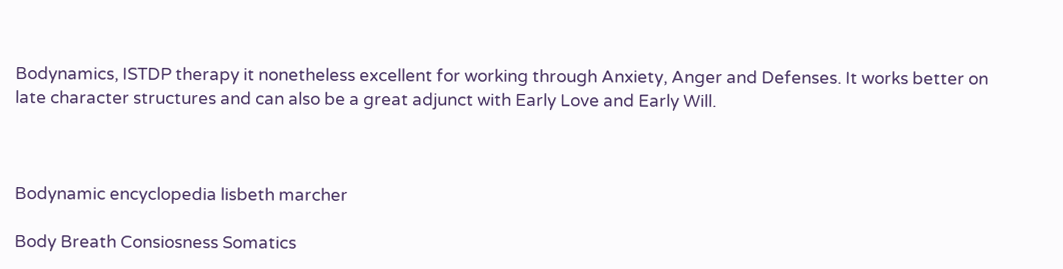Bodynamics, ISTDP therapy it nonetheless excellent for working through Anxiety, Anger and Defenses. It works better on late character structures and can also be a great adjunct with Early Love and Early Will.



Bodynamic encyclopedia lisbeth marcher

Body Breath Consiosness Somatics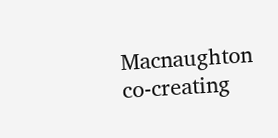Macnaughton co-creating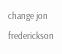change jon frederickson